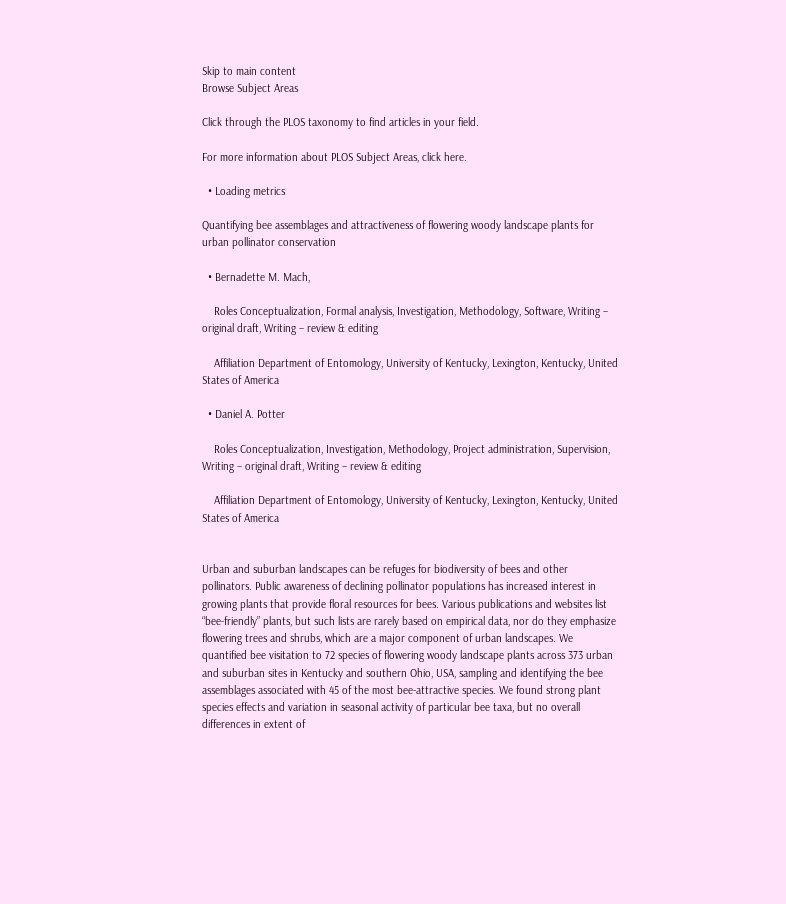Skip to main content
Browse Subject Areas

Click through the PLOS taxonomy to find articles in your field.

For more information about PLOS Subject Areas, click here.

  • Loading metrics

Quantifying bee assemblages and attractiveness of flowering woody landscape plants for urban pollinator conservation

  • Bernadette M. Mach,

    Roles Conceptualization, Formal analysis, Investigation, Methodology, Software, Writing – original draft, Writing – review & editing

    Affiliation Department of Entomology, University of Kentucky, Lexington, Kentucky, United States of America

  • Daniel A. Potter

    Roles Conceptualization, Investigation, Methodology, Project administration, Supervision, Writing – original draft, Writing – review & editing

    Affiliation Department of Entomology, University of Kentucky, Lexington, Kentucky, United States of America


Urban and suburban landscapes can be refuges for biodiversity of bees and other pollinators. Public awareness of declining pollinator populations has increased interest in growing plants that provide floral resources for bees. Various publications and websites list “bee-friendly” plants, but such lists are rarely based on empirical data, nor do they emphasize flowering trees and shrubs, which are a major component of urban landscapes. We quantified bee visitation to 72 species of flowering woody landscape plants across 373 urban and suburban sites in Kentucky and southern Ohio, USA, sampling and identifying the bee assemblages associated with 45 of the most bee-attractive species. We found strong plant species effects and variation in seasonal activity of particular bee taxa, but no overall differences in extent of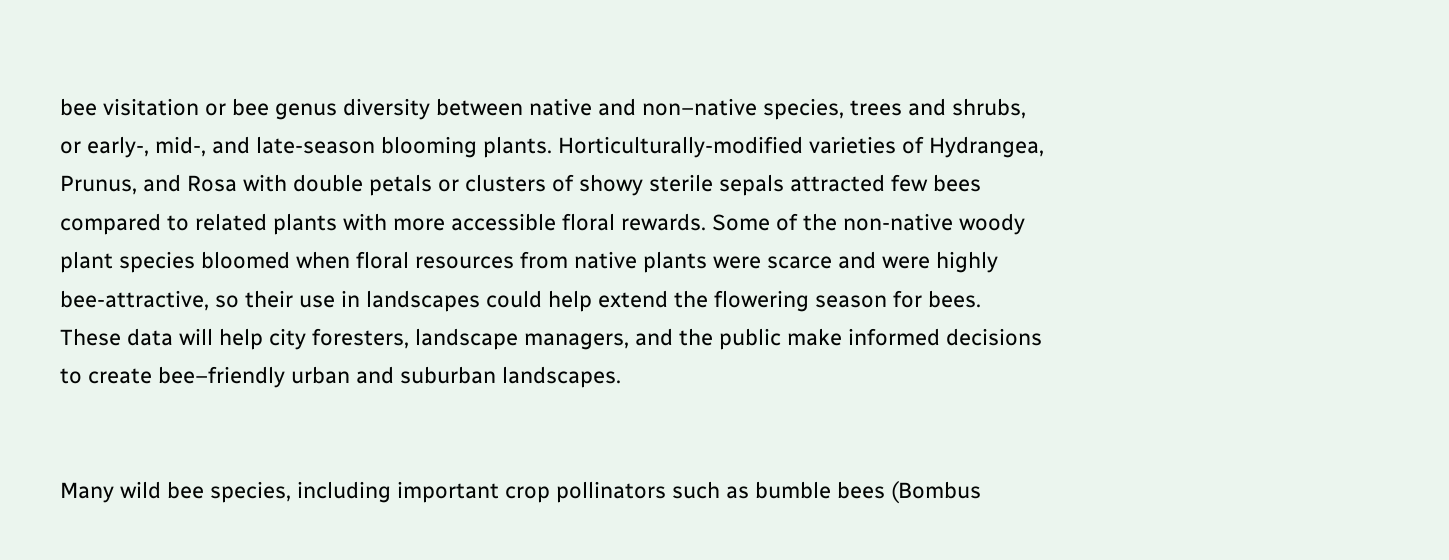bee visitation or bee genus diversity between native and non–native species, trees and shrubs, or early-, mid-, and late-season blooming plants. Horticulturally-modified varieties of Hydrangea, Prunus, and Rosa with double petals or clusters of showy sterile sepals attracted few bees compared to related plants with more accessible floral rewards. Some of the non-native woody plant species bloomed when floral resources from native plants were scarce and were highly bee-attractive, so their use in landscapes could help extend the flowering season for bees. These data will help city foresters, landscape managers, and the public make informed decisions to create bee–friendly urban and suburban landscapes.


Many wild bee species, including important crop pollinators such as bumble bees (Bombus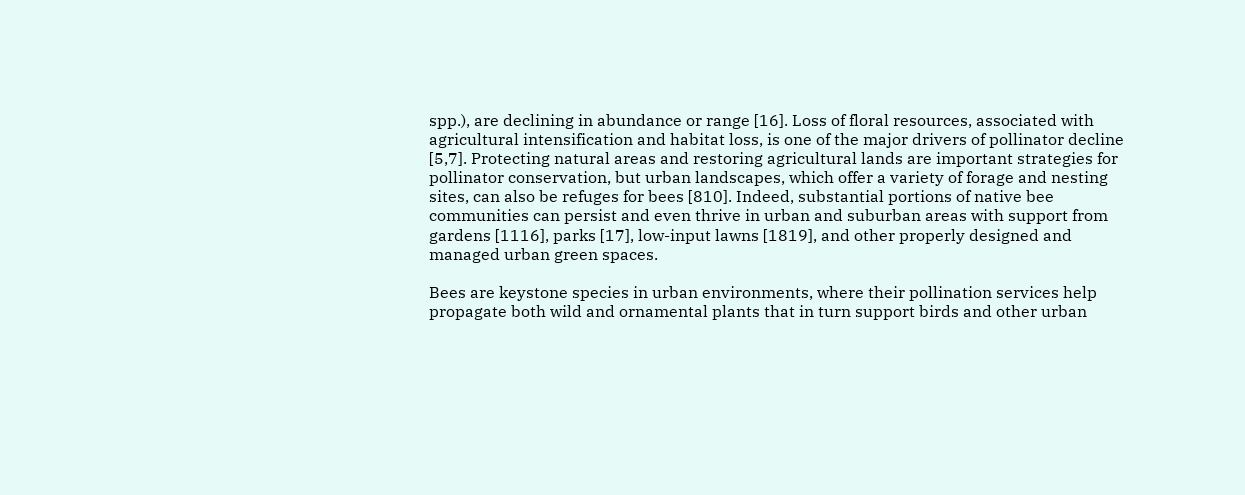spp.), are declining in abundance or range [16]. Loss of floral resources, associated with agricultural intensification and habitat loss, is one of the major drivers of pollinator decline [5,7]. Protecting natural areas and restoring agricultural lands are important strategies for pollinator conservation, but urban landscapes, which offer a variety of forage and nesting sites, can also be refuges for bees [810]. Indeed, substantial portions of native bee communities can persist and even thrive in urban and suburban areas with support from gardens [1116], parks [17], low-input lawns [1819], and other properly designed and managed urban green spaces.

Bees are keystone species in urban environments, where their pollination services help propagate both wild and ornamental plants that in turn support birds and other urban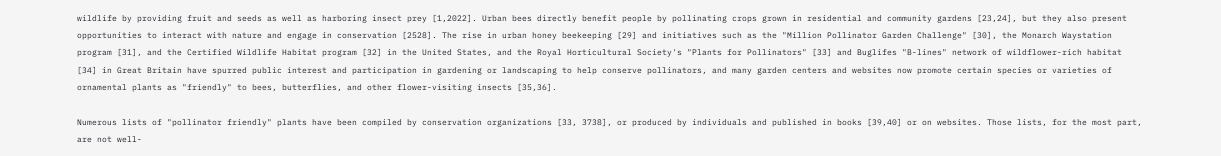wildlife by providing fruit and seeds as well as harboring insect prey [1,2022]. Urban bees directly benefit people by pollinating crops grown in residential and community gardens [23,24], but they also present opportunities to interact with nature and engage in conservation [2528]. The rise in urban honey beekeeping [29] and initiatives such as the "Million Pollinator Garden Challenge" [30], the Monarch Waystation program [31], and the Certified Wildlife Habitat program [32] in the United States, and the Royal Horticultural Society's "Plants for Pollinators" [33] and Buglifes "B-lines" network of wildflower-rich habitat [34] in Great Britain have spurred public interest and participation in gardening or landscaping to help conserve pollinators, and many garden centers and websites now promote certain species or varieties of ornamental plants as "friendly" to bees, butterflies, and other flower-visiting insects [35,36].

Numerous lists of "pollinator friendly" plants have been compiled by conservation organizations [33, 3738], or produced by individuals and published in books [39,40] or on websites. Those lists, for the most part, are not well-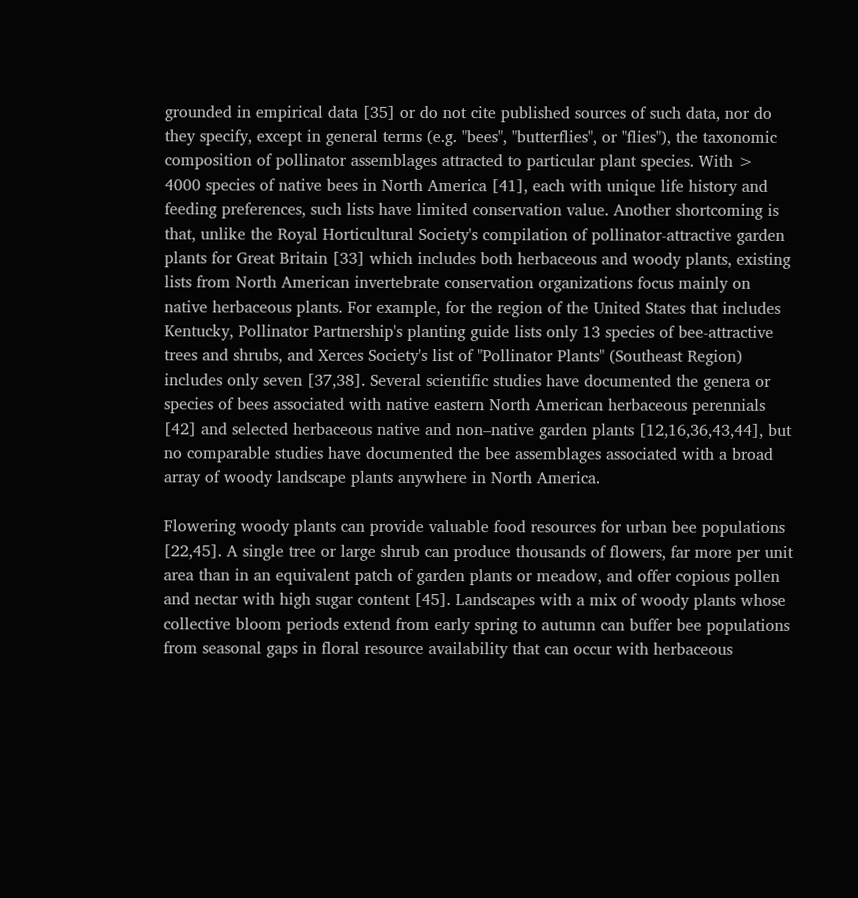grounded in empirical data [35] or do not cite published sources of such data, nor do they specify, except in general terms (e.g. "bees", "butterflies", or "flies"), the taxonomic composition of pollinator assemblages attracted to particular plant species. With > 4000 species of native bees in North America [41], each with unique life history and feeding preferences, such lists have limited conservation value. Another shortcoming is that, unlike the Royal Horticultural Society's compilation of pollinator-attractive garden plants for Great Britain [33] which includes both herbaceous and woody plants, existing lists from North American invertebrate conservation organizations focus mainly on native herbaceous plants. For example, for the region of the United States that includes Kentucky, Pollinator Partnership's planting guide lists only 13 species of bee-attractive trees and shrubs, and Xerces Society's list of "Pollinator Plants" (Southeast Region) includes only seven [37,38]. Several scientific studies have documented the genera or species of bees associated with native eastern North American herbaceous perennials [42] and selected herbaceous native and non–native garden plants [12,16,36,43,44], but no comparable studies have documented the bee assemblages associated with a broad array of woody landscape plants anywhere in North America.

Flowering woody plants can provide valuable food resources for urban bee populations [22,45]. A single tree or large shrub can produce thousands of flowers, far more per unit area than in an equivalent patch of garden plants or meadow, and offer copious pollen and nectar with high sugar content [45]. Landscapes with a mix of woody plants whose collective bloom periods extend from early spring to autumn can buffer bee populations from seasonal gaps in floral resource availability that can occur with herbaceous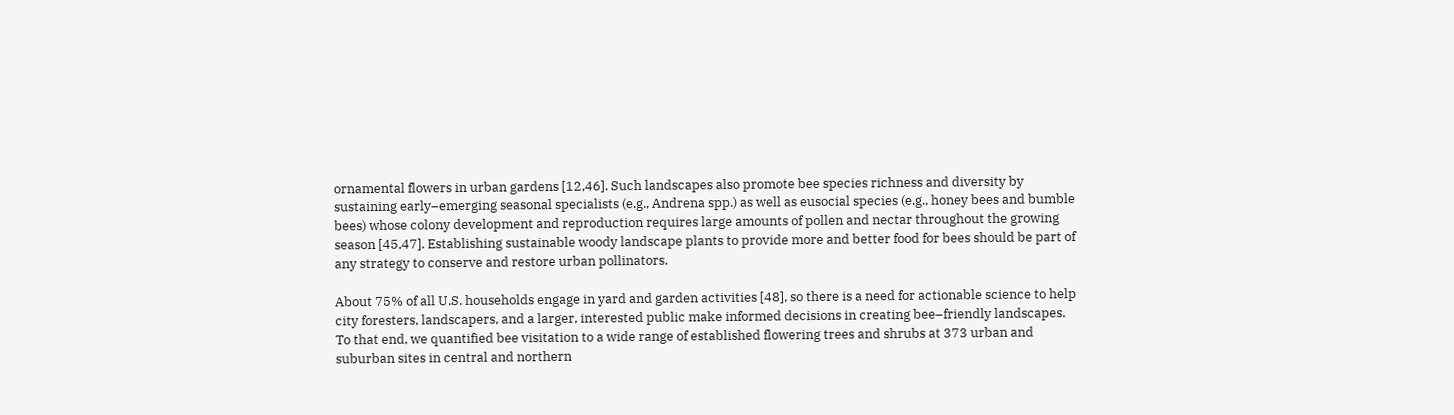ornamental flowers in urban gardens [12,46]. Such landscapes also promote bee species richness and diversity by sustaining early–emerging seasonal specialists (e.g., Andrena spp.) as well as eusocial species (e.g., honey bees and bumble bees) whose colony development and reproduction requires large amounts of pollen and nectar throughout the growing season [45,47]. Establishing sustainable woody landscape plants to provide more and better food for bees should be part of any strategy to conserve and restore urban pollinators.

About 75% of all U.S. households engage in yard and garden activities [48], so there is a need for actionable science to help city foresters, landscapers, and a larger, interested public make informed decisions in creating bee–friendly landscapes. To that end, we quantified bee visitation to a wide range of established flowering trees and shrubs at 373 urban and suburban sites in central and northern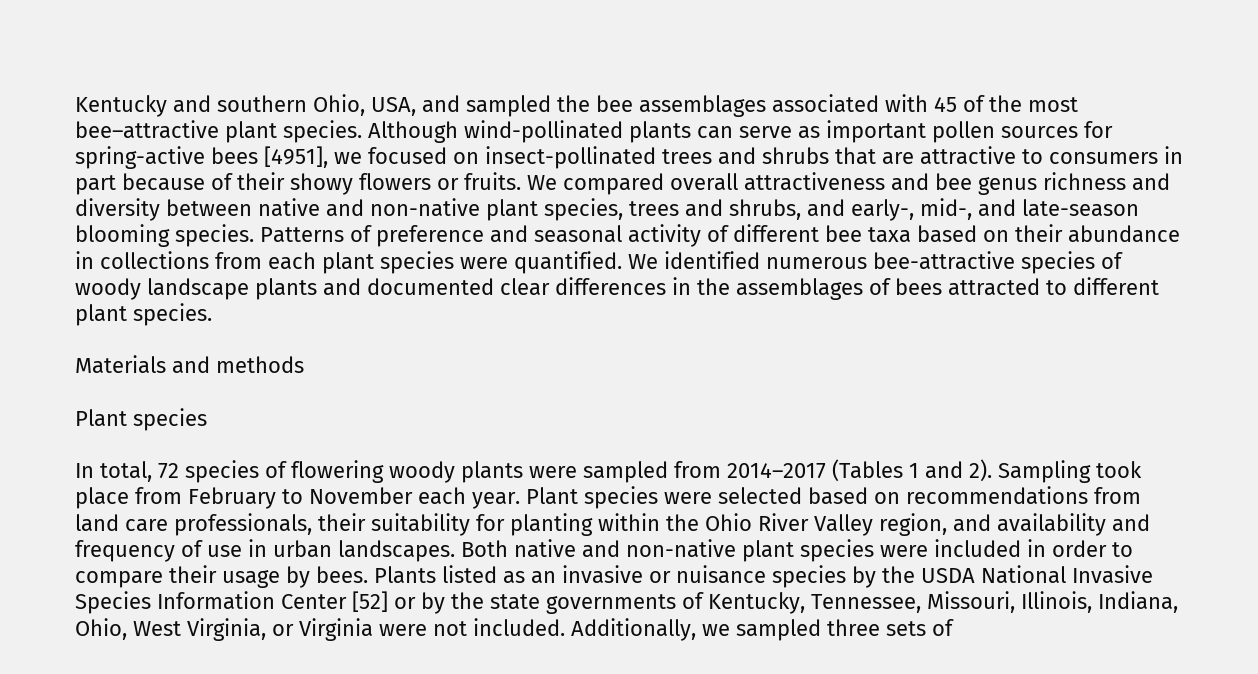Kentucky and southern Ohio, USA, and sampled the bee assemblages associated with 45 of the most bee–attractive plant species. Although wind-pollinated plants can serve as important pollen sources for spring-active bees [4951], we focused on insect-pollinated trees and shrubs that are attractive to consumers in part because of their showy flowers or fruits. We compared overall attractiveness and bee genus richness and diversity between native and non-native plant species, trees and shrubs, and early-, mid-, and late-season blooming species. Patterns of preference and seasonal activity of different bee taxa based on their abundance in collections from each plant species were quantified. We identified numerous bee-attractive species of woody landscape plants and documented clear differences in the assemblages of bees attracted to different plant species.

Materials and methods

Plant species

In total, 72 species of flowering woody plants were sampled from 2014–2017 (Tables 1 and 2). Sampling took place from February to November each year. Plant species were selected based on recommendations from land care professionals, their suitability for planting within the Ohio River Valley region, and availability and frequency of use in urban landscapes. Both native and non-native plant species were included in order to compare their usage by bees. Plants listed as an invasive or nuisance species by the USDA National Invasive Species Information Center [52] or by the state governments of Kentucky, Tennessee, Missouri, Illinois, Indiana, Ohio, West Virginia, or Virginia were not included. Additionally, we sampled three sets of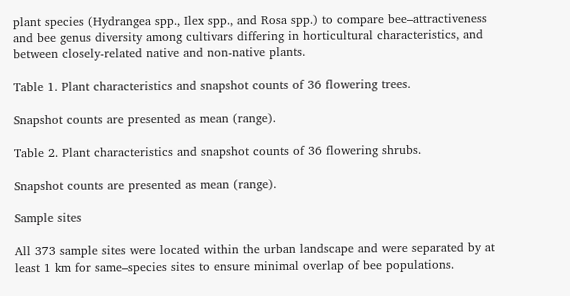plant species (Hydrangea spp., Ilex spp., and Rosa spp.) to compare bee–attractiveness and bee genus diversity among cultivars differing in horticultural characteristics, and between closely-related native and non-native plants.

Table 1. Plant characteristics and snapshot counts of 36 flowering trees.

Snapshot counts are presented as mean (range).

Table 2. Plant characteristics and snapshot counts of 36 flowering shrubs.

Snapshot counts are presented as mean (range).

Sample sites

All 373 sample sites were located within the urban landscape and were separated by at least 1 km for same–species sites to ensure minimal overlap of bee populations.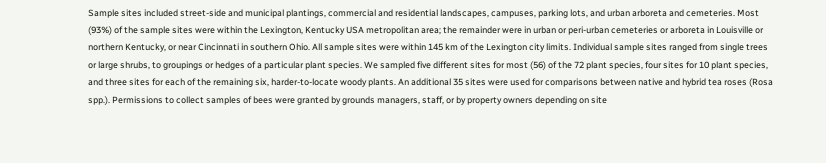Sample sites included street-side and municipal plantings, commercial and residential landscapes, campuses, parking lots, and urban arboreta and cemeteries. Most (93%) of the sample sites were within the Lexington, Kentucky USA metropolitan area; the remainder were in urban or peri-urban cemeteries or arboreta in Louisville or northern Kentucky, or near Cincinnati in southern Ohio. All sample sites were within 145 km of the Lexington city limits. Individual sample sites ranged from single trees or large shrubs, to groupings or hedges of a particular plant species. We sampled five different sites for most (56) of the 72 plant species, four sites for 10 plant species, and three sites for each of the remaining six, harder-to-locate woody plants. An additional 35 sites were used for comparisons between native and hybrid tea roses (Rosa spp.). Permissions to collect samples of bees were granted by grounds managers, staff, or by property owners depending on site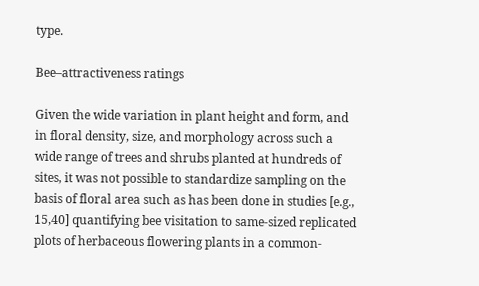type.

Bee–attractiveness ratings

Given the wide variation in plant height and form, and in floral density, size, and morphology across such a wide range of trees and shrubs planted at hundreds of sites, it was not possible to standardize sampling on the basis of floral area such as has been done in studies [e.g., 15,40] quantifying bee visitation to same-sized replicated plots of herbaceous flowering plants in a common-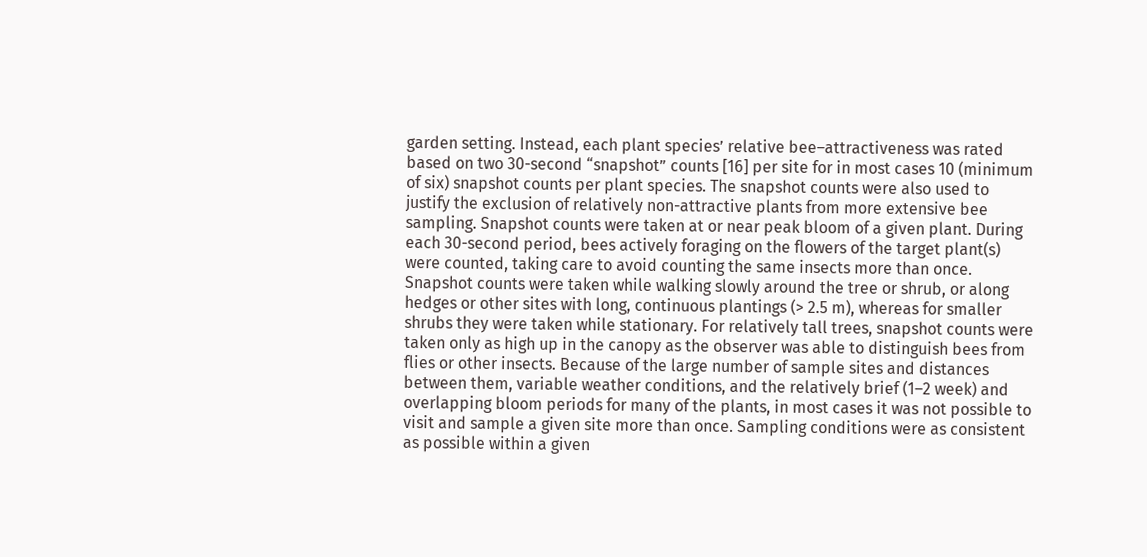garden setting. Instead, each plant species’ relative bee–attractiveness was rated based on two 30-second “snapshot” counts [16] per site for in most cases 10 (minimum of six) snapshot counts per plant species. The snapshot counts were also used to justify the exclusion of relatively non-attractive plants from more extensive bee sampling. Snapshot counts were taken at or near peak bloom of a given plant. During each 30-second period, bees actively foraging on the flowers of the target plant(s) were counted, taking care to avoid counting the same insects more than once. Snapshot counts were taken while walking slowly around the tree or shrub, or along hedges or other sites with long, continuous plantings (> 2.5 m), whereas for smaller shrubs they were taken while stationary. For relatively tall trees, snapshot counts were taken only as high up in the canopy as the observer was able to distinguish bees from flies or other insects. Because of the large number of sample sites and distances between them, variable weather conditions, and the relatively brief (1–2 week) and overlapping bloom periods for many of the plants, in most cases it was not possible to visit and sample a given site more than once. Sampling conditions were as consistent as possible within a given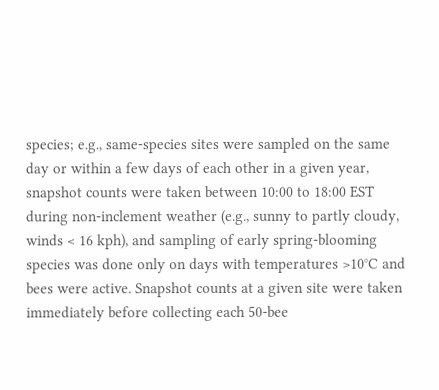species; e.g., same-species sites were sampled on the same day or within a few days of each other in a given year, snapshot counts were taken between 10:00 to 18:00 EST during non-inclement weather (e.g., sunny to partly cloudy, winds < 16 kph), and sampling of early spring-blooming species was done only on days with temperatures >10°C and bees were active. Snapshot counts at a given site were taken immediately before collecting each 50-bee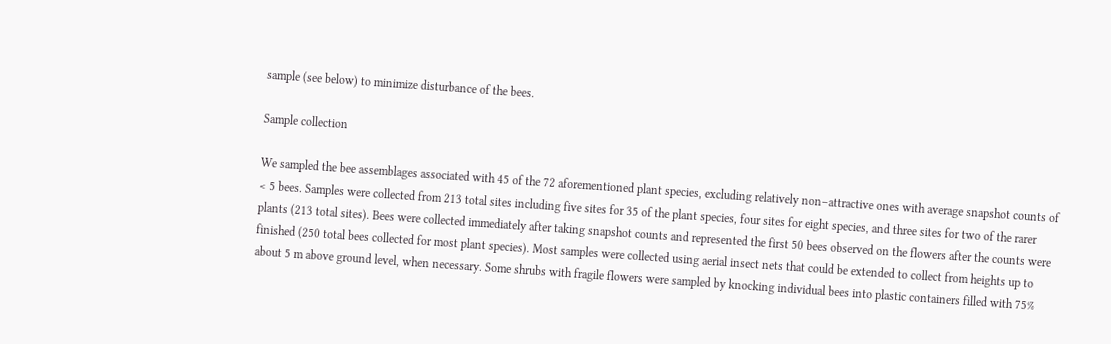sample (see below) to minimize disturbance of the bees.

Sample collection

We sampled the bee assemblages associated with 45 of the 72 aforementioned plant species, excluding relatively non–attractive ones with average snapshot counts of < 5 bees. Samples were collected from 213 total sites including five sites for 35 of the plant species, four sites for eight species, and three sites for two of the rarer plants (213 total sites). Bees were collected immediately after taking snapshot counts and represented the first 50 bees observed on the flowers after the counts were finished (250 total bees collected for most plant species). Most samples were collected using aerial insect nets that could be extended to collect from heights up to about 5 m above ground level, when necessary. Some shrubs with fragile flowers were sampled by knocking individual bees into plastic containers filled with 75%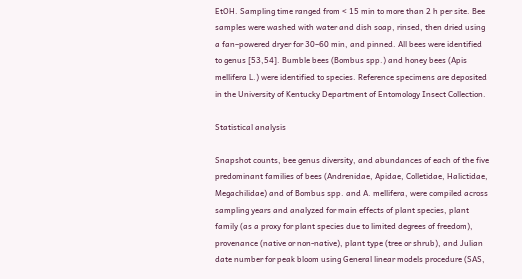EtOH. Sampling time ranged from < 15 min to more than 2 h per site. Bee samples were washed with water and dish soap, rinsed, then dried using a fan–powered dryer for 30–60 min, and pinned. All bees were identified to genus [53,54]. Bumble bees (Bombus spp.) and honey bees (Apis mellifera L.) were identified to species. Reference specimens are deposited in the University of Kentucky Department of Entomology Insect Collection.

Statistical analysis

Snapshot counts, bee genus diversity, and abundances of each of the five predominant families of bees (Andrenidae, Apidae, Colletidae, Halictidae, Megachilidae) and of Bombus spp. and A. mellifera, were compiled across sampling years and analyzed for main effects of plant species, plant family (as a proxy for plant species due to limited degrees of freedom), provenance (native or non-native), plant type (tree or shrub), and Julian date number for peak bloom using General linear models procedure (SAS,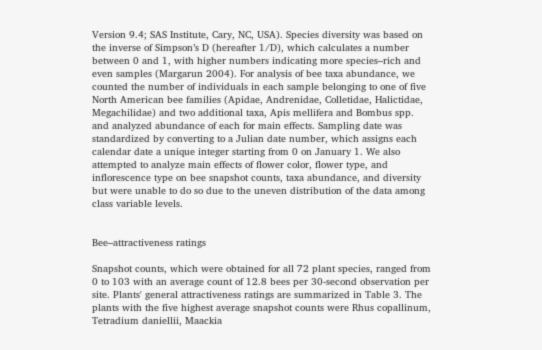Version 9.4; SAS Institute, Cary, NC, USA). Species diversity was based on the inverse of Simpson’s D (hereafter 1/D), which calculates a number between 0 and 1, with higher numbers indicating more species–rich and even samples (Margarun 2004). For analysis of bee taxa abundance, we counted the number of individuals in each sample belonging to one of five North American bee families (Apidae, Andrenidae, Colletidae, Halictidae, Megachilidae) and two additional taxa, Apis mellifera and Bombus spp. and analyzed abundance of each for main effects. Sampling date was standardized by converting to a Julian date number, which assigns each calendar date a unique integer starting from 0 on January 1. We also attempted to analyze main effects of flower color, flower type, and inflorescence type on bee snapshot counts, taxa abundance, and diversity but were unable to do so due to the uneven distribution of the data among class variable levels.


Bee–attractiveness ratings

Snapshot counts, which were obtained for all 72 plant species, ranged from 0 to 103 with an average count of 12.8 bees per 30-second observation per site. Plants' general attractiveness ratings are summarized in Table 3. The plants with the five highest average snapshot counts were Rhus copallinum, Tetradium daniellii, Maackia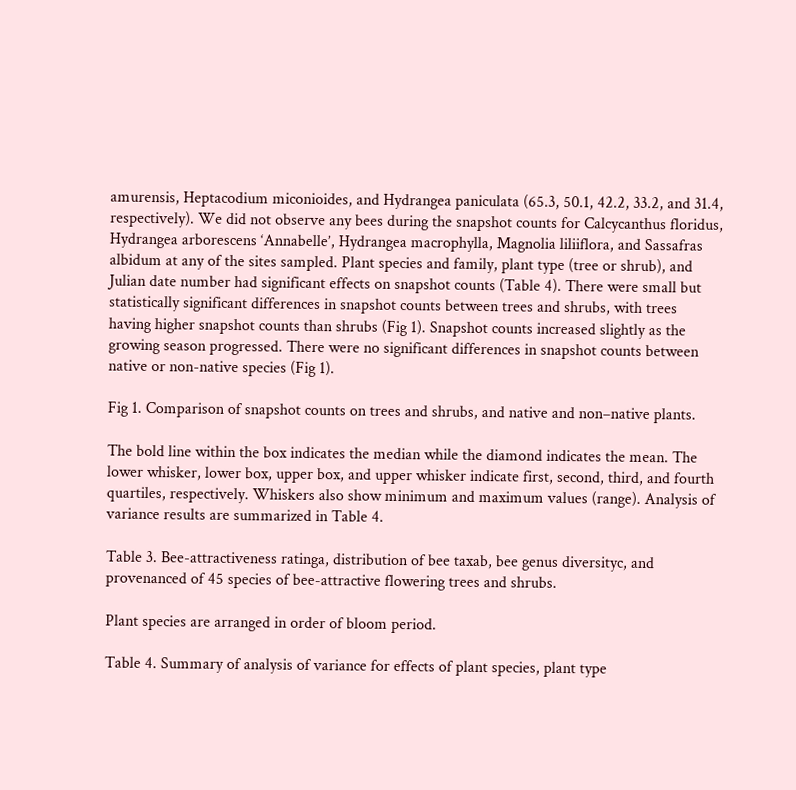amurensis, Heptacodium miconioides, and Hydrangea paniculata (65.3, 50.1, 42.2, 33.2, and 31.4, respectively). We did not observe any bees during the snapshot counts for Calcycanthus floridus, Hydrangea arborescens ‘Annabelle’, Hydrangea macrophylla, Magnolia liliiflora, and Sassafras albidum at any of the sites sampled. Plant species and family, plant type (tree or shrub), and Julian date number had significant effects on snapshot counts (Table 4). There were small but statistically significant differences in snapshot counts between trees and shrubs, with trees having higher snapshot counts than shrubs (Fig 1). Snapshot counts increased slightly as the growing season progressed. There were no significant differences in snapshot counts between native or non-native species (Fig 1).

Fig 1. Comparison of snapshot counts on trees and shrubs, and native and non–native plants.

The bold line within the box indicates the median while the diamond indicates the mean. The lower whisker, lower box, upper box, and upper whisker indicate first, second, third, and fourth quartiles, respectively. Whiskers also show minimum and maximum values (range). Analysis of variance results are summarized in Table 4.

Table 3. Bee-attractiveness ratinga, distribution of bee taxab, bee genus diversityc, and provenanced of 45 species of bee-attractive flowering trees and shrubs.

Plant species are arranged in order of bloom period.

Table 4. Summary of analysis of variance for effects of plant species, plant type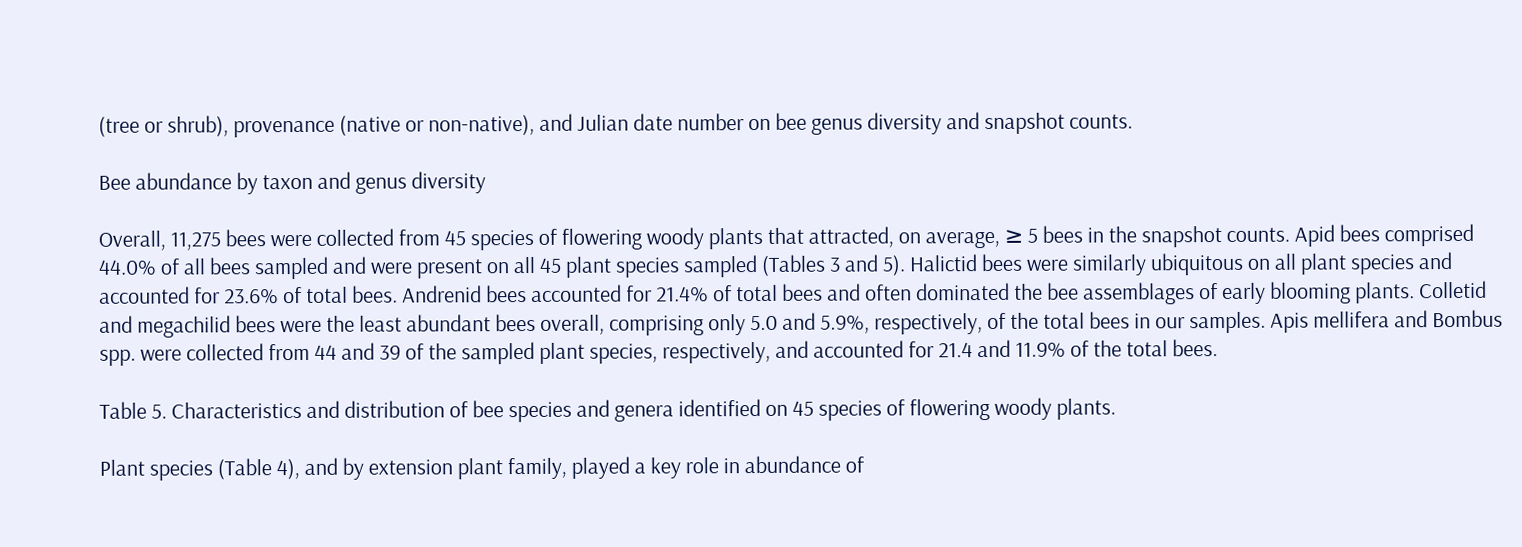(tree or shrub), provenance (native or non-native), and Julian date number on bee genus diversity and snapshot counts.

Bee abundance by taxon and genus diversity

Overall, 11,275 bees were collected from 45 species of flowering woody plants that attracted, on average, ≥ 5 bees in the snapshot counts. Apid bees comprised 44.0% of all bees sampled and were present on all 45 plant species sampled (Tables 3 and 5). Halictid bees were similarly ubiquitous on all plant species and accounted for 23.6% of total bees. Andrenid bees accounted for 21.4% of total bees and often dominated the bee assemblages of early blooming plants. Colletid and megachilid bees were the least abundant bees overall, comprising only 5.0 and 5.9%, respectively, of the total bees in our samples. Apis mellifera and Bombus spp. were collected from 44 and 39 of the sampled plant species, respectively, and accounted for 21.4 and 11.9% of the total bees.

Table 5. Characteristics and distribution of bee species and genera identified on 45 species of flowering woody plants.

Plant species (Table 4), and by extension plant family, played a key role in abundance of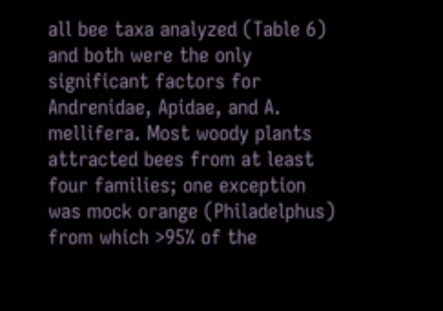all bee taxa analyzed (Table 6) and both were the only significant factors for Andrenidae, Apidae, and A. mellifera. Most woody plants attracted bees from at least four families; one exception was mock orange (Philadelphus) from which >95% of the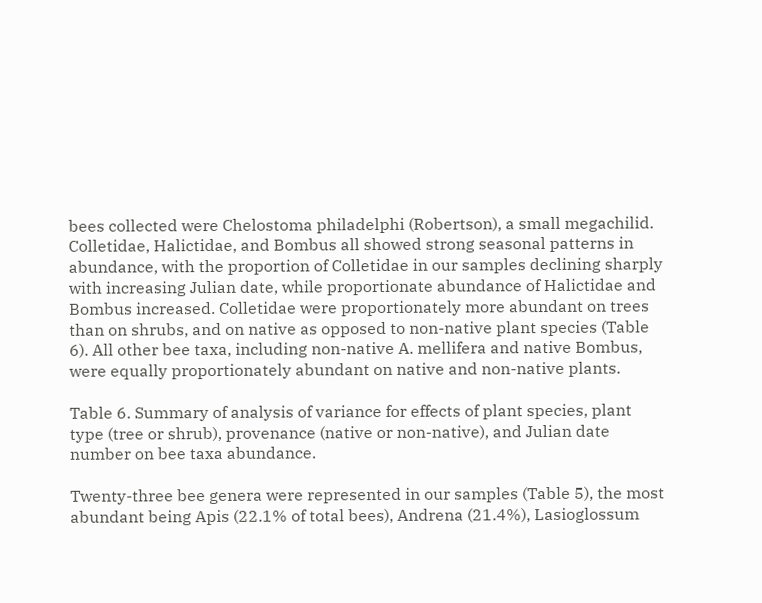bees collected were Chelostoma philadelphi (Robertson), a small megachilid. Colletidae, Halictidae, and Bombus all showed strong seasonal patterns in abundance, with the proportion of Colletidae in our samples declining sharply with increasing Julian date, while proportionate abundance of Halictidae and Bombus increased. Colletidae were proportionately more abundant on trees than on shrubs, and on native as opposed to non-native plant species (Table 6). All other bee taxa, including non-native A. mellifera and native Bombus, were equally proportionately abundant on native and non-native plants.

Table 6. Summary of analysis of variance for effects of plant species, plant type (tree or shrub), provenance (native or non-native), and Julian date number on bee taxa abundance.

Twenty-three bee genera were represented in our samples (Table 5), the most abundant being Apis (22.1% of total bees), Andrena (21.4%), Lasioglossum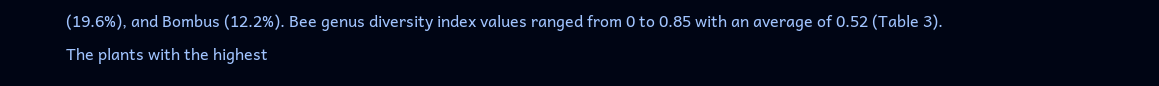(19.6%), and Bombus (12.2%). Bee genus diversity index values ranged from 0 to 0.85 with an average of 0.52 (Table 3). The plants with the highest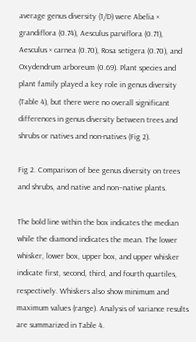average genus diversity (1/D) were Abelia × grandiflora (0.74), Aesculus parviflora (0.71), Aesculus × carnea (0.70), Rosa setigera (0.70), and Oxydendrum arboreum (0.69). Plant species and plant family played a key role in genus diversity (Table 4), but there were no overall significant differences in genus diversity between trees and shrubs or natives and non-natives (Fig 2).

Fig 2. Comparison of bee genus diversity on trees and shrubs, and native and non–native plants.

The bold line within the box indicates the median while the diamond indicates the mean. The lower whisker, lower box, upper box, and upper whisker indicate first, second, third, and fourth quartiles, respectively. Whiskers also show minimum and maximum values (range). Analysis of variance results are summarized in Table 4.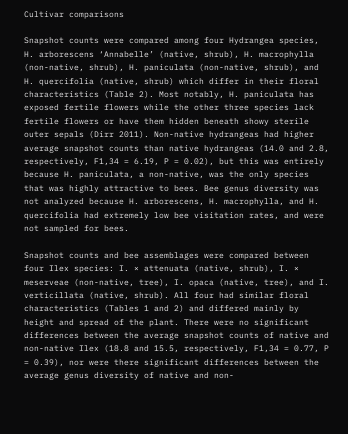Cultivar comparisons

Snapshot counts were compared among four Hydrangea species, H. arborescens ‘Annabelle’ (native, shrub), H. macrophylla (non-native, shrub), H. paniculata (non-native, shrub), and H. quercifolia (native, shrub) which differ in their floral characteristics (Table 2). Most notably, H. paniculata has exposed fertile flowers while the other three species lack fertile flowers or have them hidden beneath showy sterile outer sepals (Dirr 2011). Non-native hydrangeas had higher average snapshot counts than native hydrangeas (14.0 and 2.8, respectively, F1,34 = 6.19, P = 0.02), but this was entirely because H. paniculata, a non-native, was the only species that was highly attractive to bees. Bee genus diversity was not analyzed because H. arborescens, H. macrophylla, and H. quercifolia had extremely low bee visitation rates, and were not sampled for bees.

Snapshot counts and bee assemblages were compared between four Ilex species: I. × attenuata (native, shrub), I. × meserveae (non-native, tree), I. opaca (native, tree), and I. verticillata (native, shrub). All four had similar floral characteristics (Tables 1 and 2) and differed mainly by height and spread of the plant. There were no significant differences between the average snapshot counts of native and non-native Ilex (18.8 and 15.5, respectively, F1,34 = 0.77, P = 0.39), nor were there significant differences between the average genus diversity of native and non-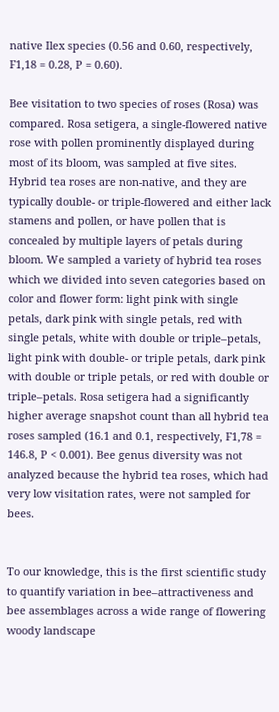native Ilex species (0.56 and 0.60, respectively, F1,18 = 0.28, P = 0.60).

Bee visitation to two species of roses (Rosa) was compared. Rosa setigera, a single-flowered native rose with pollen prominently displayed during most of its bloom, was sampled at five sites. Hybrid tea roses are non-native, and they are typically double- or triple-flowered and either lack stamens and pollen, or have pollen that is concealed by multiple layers of petals during bloom. We sampled a variety of hybrid tea roses which we divided into seven categories based on color and flower form: light pink with single petals, dark pink with single petals, red with single petals, white with double or triple–petals, light pink with double- or triple petals, dark pink with double or triple petals, or red with double or triple–petals. Rosa setigera had a significantly higher average snapshot count than all hybrid tea roses sampled (16.1 and 0.1, respectively, F1,78 = 146.8, P < 0.001). Bee genus diversity was not analyzed because the hybrid tea roses, which had very low visitation rates, were not sampled for bees.


To our knowledge, this is the first scientific study to quantify variation in bee–attractiveness and bee assemblages across a wide range of flowering woody landscape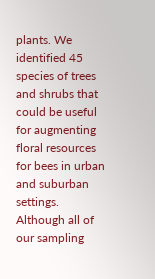plants. We identified 45 species of trees and shrubs that could be useful for augmenting floral resources for bees in urban and suburban settings. Although all of our sampling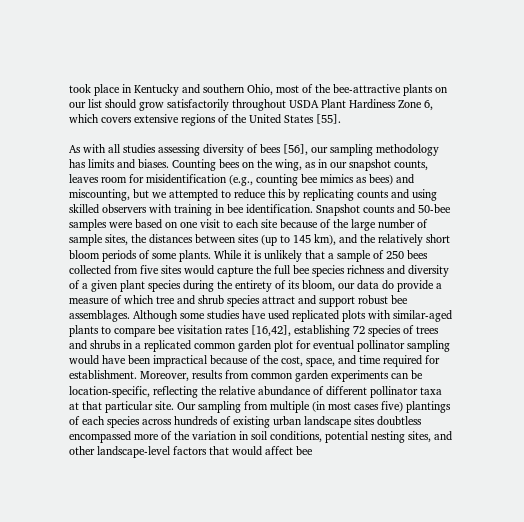took place in Kentucky and southern Ohio, most of the bee-attractive plants on our list should grow satisfactorily throughout USDA Plant Hardiness Zone 6, which covers extensive regions of the United States [55].

As with all studies assessing diversity of bees [56], our sampling methodology has limits and biases. Counting bees on the wing, as in our snapshot counts, leaves room for misidentification (e.g., counting bee mimics as bees) and miscounting, but we attempted to reduce this by replicating counts and using skilled observers with training in bee identification. Snapshot counts and 50-bee samples were based on one visit to each site because of the large number of sample sites, the distances between sites (up to 145 km), and the relatively short bloom periods of some plants. While it is unlikely that a sample of 250 bees collected from five sites would capture the full bee species richness and diversity of a given plant species during the entirety of its bloom, our data do provide a measure of which tree and shrub species attract and support robust bee assemblages. Although some studies have used replicated plots with similar-aged plants to compare bee visitation rates [16,42], establishing 72 species of trees and shrubs in a replicated common garden plot for eventual pollinator sampling would have been impractical because of the cost, space, and time required for establishment. Moreover, results from common garden experiments can be location-specific, reflecting the relative abundance of different pollinator taxa at that particular site. Our sampling from multiple (in most cases five) plantings of each species across hundreds of existing urban landscape sites doubtless encompassed more of the variation in soil conditions, potential nesting sites, and other landscape-level factors that would affect bee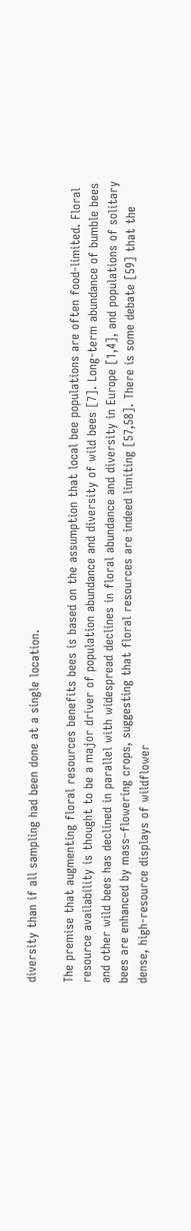diversity than if all sampling had been done at a single location.

The premise that augmenting floral resources benefits bees is based on the assumption that local bee populations are often food-limited. Floral resource availability is thought to be a major driver of population abundance and diversity of wild bees [7]. Long-term abundance of bumble bees and other wild bees has declined in parallel with widespread declines in floral abundance and diversity in Europe [1,4], and populations of solitary bees are enhanced by mass–flowering crops, suggesting that floral resources are indeed limiting [57,58]. There is some debate [59] that the dense, high-resource displays of wildflower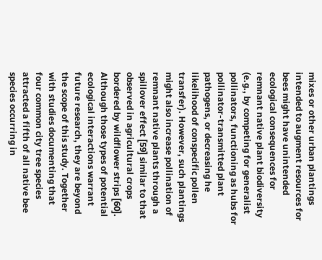mixes or other urban plantings intended to augment resources for bees might have unintended ecological consequences for remnant native plant biodiversity (e.g., by competing for generalist pollinators, functioning as hubs for pollinator-transmitted plant pathogens, or decreasing he likelihood of conspecific pollen transfer). However, such plantings might also increase pollination of remnant native plants through a spillover effect [59] similar to that observed in agricultural crops bordered by wildflower strips [60]. Although those types of potential ecological interactions warrant future research, they are beyond the scope of this study. Together with studies documenting that four common city tree species attracted a fifth of all native bee species occurring in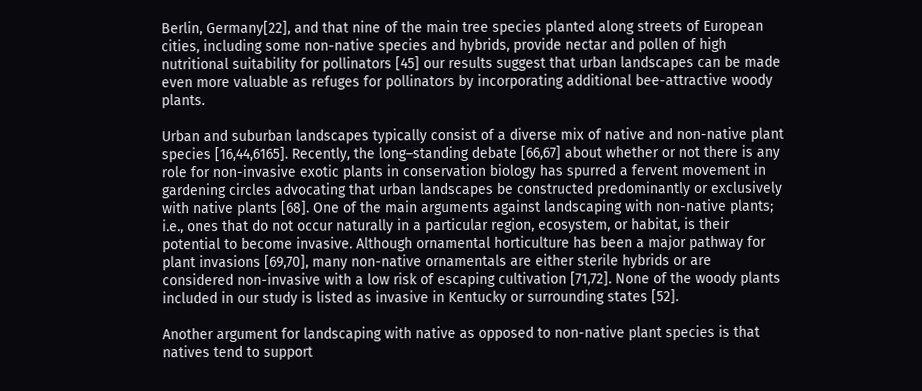Berlin, Germany[22], and that nine of the main tree species planted along streets of European cities, including some non-native species and hybrids, provide nectar and pollen of high nutritional suitability for pollinators [45] our results suggest that urban landscapes can be made even more valuable as refuges for pollinators by incorporating additional bee-attractive woody plants.

Urban and suburban landscapes typically consist of a diverse mix of native and non-native plant species [16,44,6165]. Recently, the long–standing debate [66,67] about whether or not there is any role for non-invasive exotic plants in conservation biology has spurred a fervent movement in gardening circles advocating that urban landscapes be constructed predominantly or exclusively with native plants [68]. One of the main arguments against landscaping with non-native plants; i.e., ones that do not occur naturally in a particular region, ecosystem, or habitat, is their potential to become invasive. Although ornamental horticulture has been a major pathway for plant invasions [69,70], many non-native ornamentals are either sterile hybrids or are considered non-invasive with a low risk of escaping cultivation [71,72]. None of the woody plants included in our study is listed as invasive in Kentucky or surrounding states [52].

Another argument for landscaping with native as opposed to non-native plant species is that natives tend to support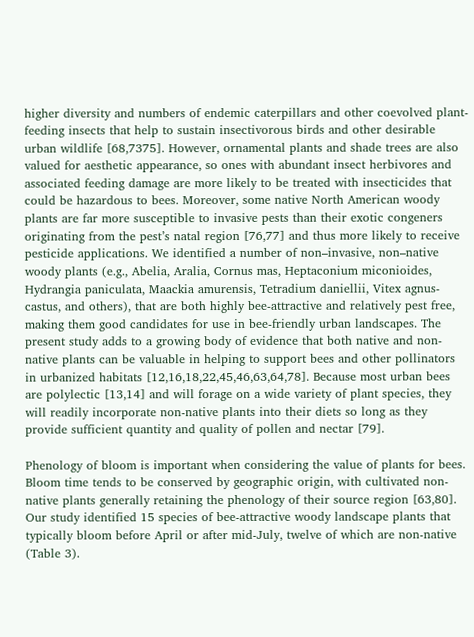higher diversity and numbers of endemic caterpillars and other coevolved plant-feeding insects that help to sustain insectivorous birds and other desirable urban wildlife [68,7375]. However, ornamental plants and shade trees are also valued for aesthetic appearance, so ones with abundant insect herbivores and associated feeding damage are more likely to be treated with insecticides that could be hazardous to bees. Moreover, some native North American woody plants are far more susceptible to invasive pests than their exotic congeners originating from the pest’s natal region [76,77] and thus more likely to receive pesticide applications. We identified a number of non–invasive, non–native woody plants (e.g., Abelia, Aralia, Cornus mas, Heptaconium miconioides, Hydrangia paniculata, Maackia amurensis, Tetradium daniellii, Vitex agnus-castus, and others), that are both highly bee-attractive and relatively pest free, making them good candidates for use in bee-friendly urban landscapes. The present study adds to a growing body of evidence that both native and non-native plants can be valuable in helping to support bees and other pollinators in urbanized habitats [12,16,18,22,45,46,63,64,78]. Because most urban bees are polylectic [13,14] and will forage on a wide variety of plant species, they will readily incorporate non-native plants into their diets so long as they provide sufficient quantity and quality of pollen and nectar [79].

Phenology of bloom is important when considering the value of plants for bees. Bloom time tends to be conserved by geographic origin, with cultivated non-native plants generally retaining the phenology of their source region [63,80]. Our study identified 15 species of bee-attractive woody landscape plants that typically bloom before April or after mid-July, twelve of which are non-native (Table 3).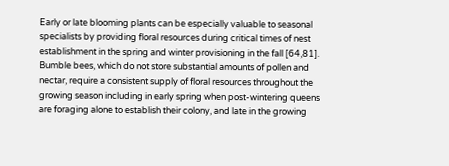Early or late blooming plants can be especially valuable to seasonal specialists by providing floral resources during critical times of nest establishment in the spring and winter provisioning in the fall [64,81]. Bumble bees, which do not store substantial amounts of pollen and nectar, require a consistent supply of floral resources throughout the growing season including in early spring when post-wintering queens are foraging alone to establish their colony, and late in the growing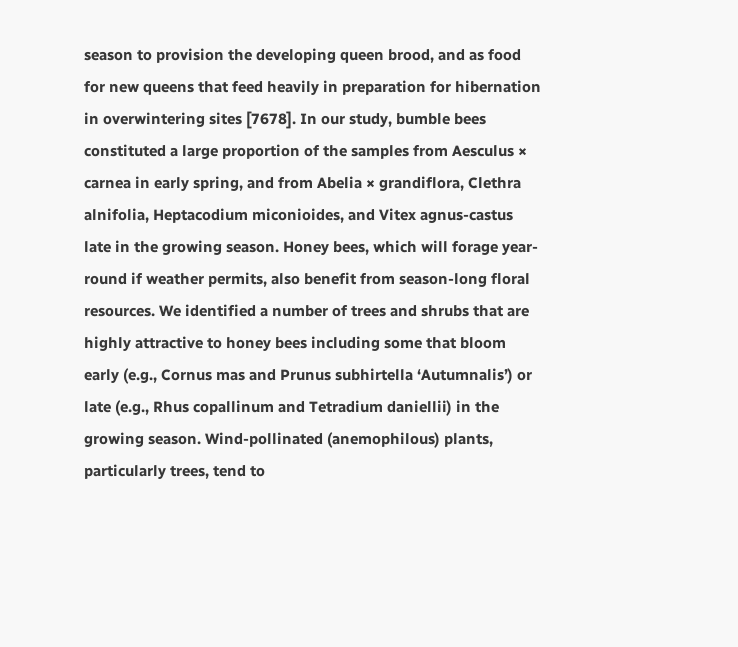season to provision the developing queen brood, and as food for new queens that feed heavily in preparation for hibernation in overwintering sites [7678]. In our study, bumble bees constituted a large proportion of the samples from Aesculus × carnea in early spring, and from Abelia × grandiflora, Clethra alnifolia, Heptacodium miconioides, and Vitex agnus-castus late in the growing season. Honey bees, which will forage year-round if weather permits, also benefit from season-long floral resources. We identified a number of trees and shrubs that are highly attractive to honey bees including some that bloom early (e.g., Cornus mas and Prunus subhirtella ‘Autumnalis’) or late (e.g., Rhus copallinum and Tetradium daniellii) in the growing season. Wind-pollinated (anemophilous) plants, particularly trees, tend to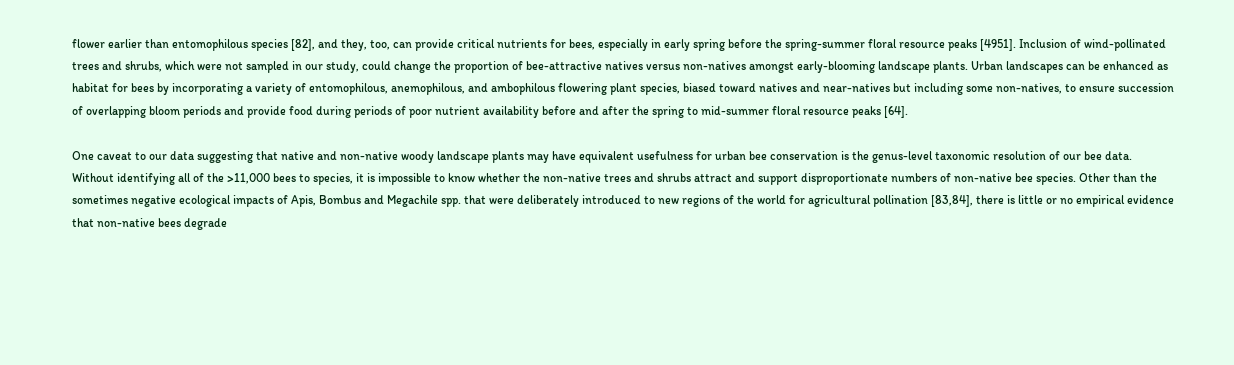flower earlier than entomophilous species [82], and they, too, can provide critical nutrients for bees, especially in early spring before the spring-summer floral resource peaks [4951]. Inclusion of wind-pollinated trees and shrubs, which were not sampled in our study, could change the proportion of bee-attractive natives versus non-natives amongst early-blooming landscape plants. Urban landscapes can be enhanced as habitat for bees by incorporating a variety of entomophilous, anemophilous, and ambophilous flowering plant species, biased toward natives and near-natives but including some non-natives, to ensure succession of overlapping bloom periods and provide food during periods of poor nutrient availability before and after the spring to mid-summer floral resource peaks [64].

One caveat to our data suggesting that native and non-native woody landscape plants may have equivalent usefulness for urban bee conservation is the genus-level taxonomic resolution of our bee data. Without identifying all of the >11,000 bees to species, it is impossible to know whether the non-native trees and shrubs attract and support disproportionate numbers of non-native bee species. Other than the sometimes negative ecological impacts of Apis, Bombus and Megachile spp. that were deliberately introduced to new regions of the world for agricultural pollination [83,84], there is little or no empirical evidence that non-native bees degrade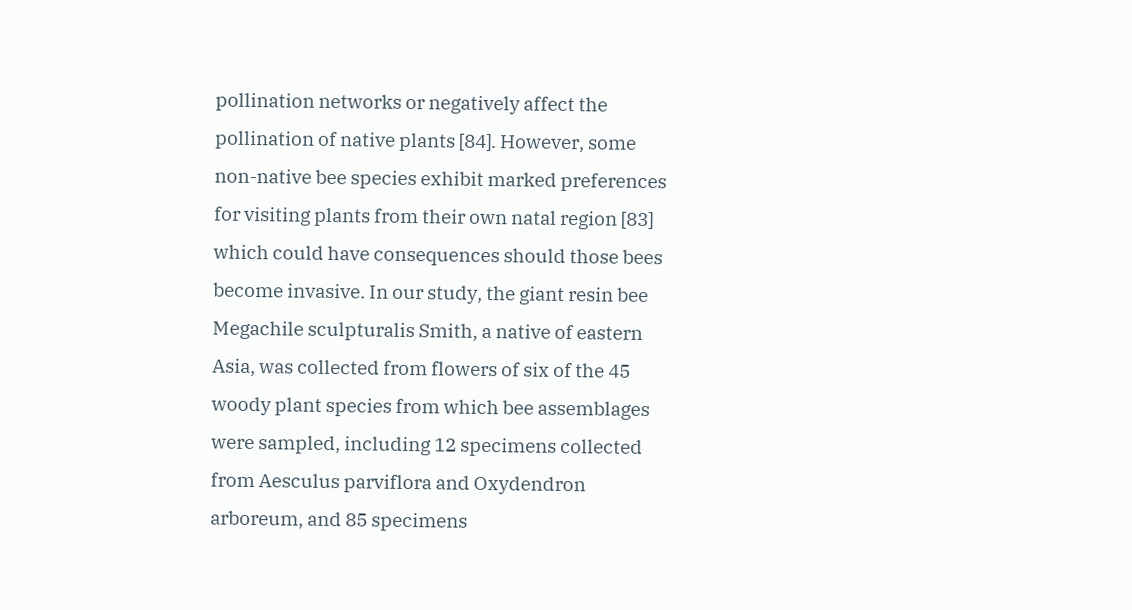pollination networks or negatively affect the pollination of native plants [84]. However, some non-native bee species exhibit marked preferences for visiting plants from their own natal region [83] which could have consequences should those bees become invasive. In our study, the giant resin bee Megachile sculpturalis Smith, a native of eastern Asia, was collected from flowers of six of the 45 woody plant species from which bee assemblages were sampled, including 12 specimens collected from Aesculus parviflora and Oxydendron arboreum, and 85 specimens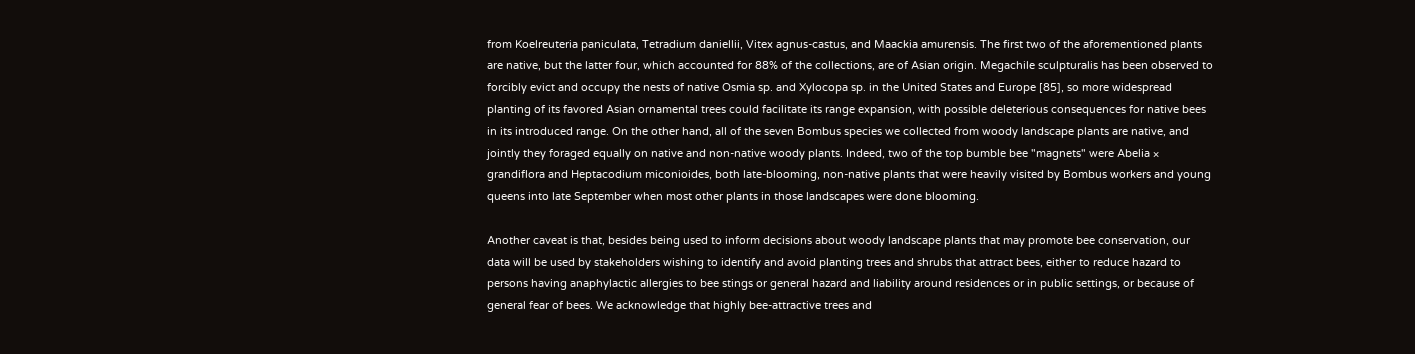from Koelreuteria paniculata, Tetradium daniellii, Vitex agnus-castus, and Maackia amurensis. The first two of the aforementioned plants are native, but the latter four, which accounted for 88% of the collections, are of Asian origin. Megachile sculpturalis has been observed to forcibly evict and occupy the nests of native Osmia sp. and Xylocopa sp. in the United States and Europe [85], so more widespread planting of its favored Asian ornamental trees could facilitate its range expansion, with possible deleterious consequences for native bees in its introduced range. On the other hand, all of the seven Bombus species we collected from woody landscape plants are native, and jointly they foraged equally on native and non-native woody plants. Indeed, two of the top bumble bee "magnets" were Abelia × grandiflora and Heptacodium miconioides, both late-blooming, non-native plants that were heavily visited by Bombus workers and young queens into late September when most other plants in those landscapes were done blooming.

Another caveat is that, besides being used to inform decisions about woody landscape plants that may promote bee conservation, our data will be used by stakeholders wishing to identify and avoid planting trees and shrubs that attract bees, either to reduce hazard to persons having anaphylactic allergies to bee stings or general hazard and liability around residences or in public settings, or because of general fear of bees. We acknowledge that highly bee-attractive trees and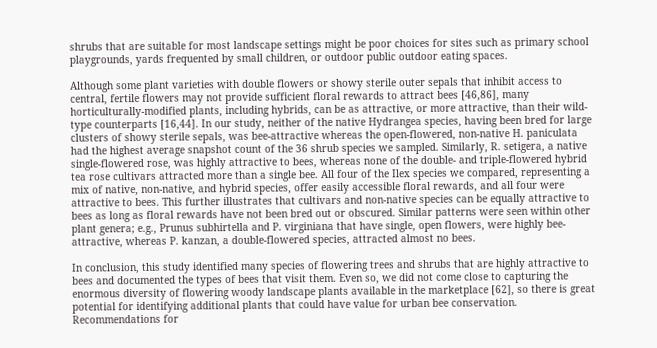shrubs that are suitable for most landscape settings might be poor choices for sites such as primary school playgrounds, yards frequented by small children, or outdoor public outdoor eating spaces.

Although some plant varieties with double flowers or showy sterile outer sepals that inhibit access to central, fertile flowers may not provide sufficient floral rewards to attract bees [46,86], many horticulturally-modified plants, including hybrids, can be as attractive, or more attractive, than their wild-type counterparts [16,44]. In our study, neither of the native Hydrangea species, having been bred for large clusters of showy sterile sepals, was bee-attractive whereas the open-flowered, non-native H. paniculata had the highest average snapshot count of the 36 shrub species we sampled. Similarly, R. setigera, a native single-flowered rose, was highly attractive to bees, whereas none of the double- and triple-flowered hybrid tea rose cultivars attracted more than a single bee. All four of the Ilex species we compared, representing a mix of native, non-native, and hybrid species, offer easily accessible floral rewards, and all four were attractive to bees. This further illustrates that cultivars and non-native species can be equally attractive to bees as long as floral rewards have not been bred out or obscured. Similar patterns were seen within other plant genera; e.g., Prunus subhirtella and P. virginiana that have single, open flowers, were highly bee-attractive, whereas P. kanzan, a double-flowered species, attracted almost no bees.

In conclusion, this study identified many species of flowering trees and shrubs that are highly attractive to bees and documented the types of bees that visit them. Even so, we did not come close to capturing the enormous diversity of flowering woody landscape plants available in the marketplace [62], so there is great potential for identifying additional plants that could have value for urban bee conservation. Recommendations for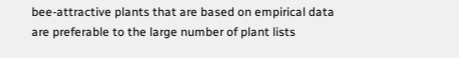bee-attractive plants that are based on empirical data are preferable to the large number of plant lists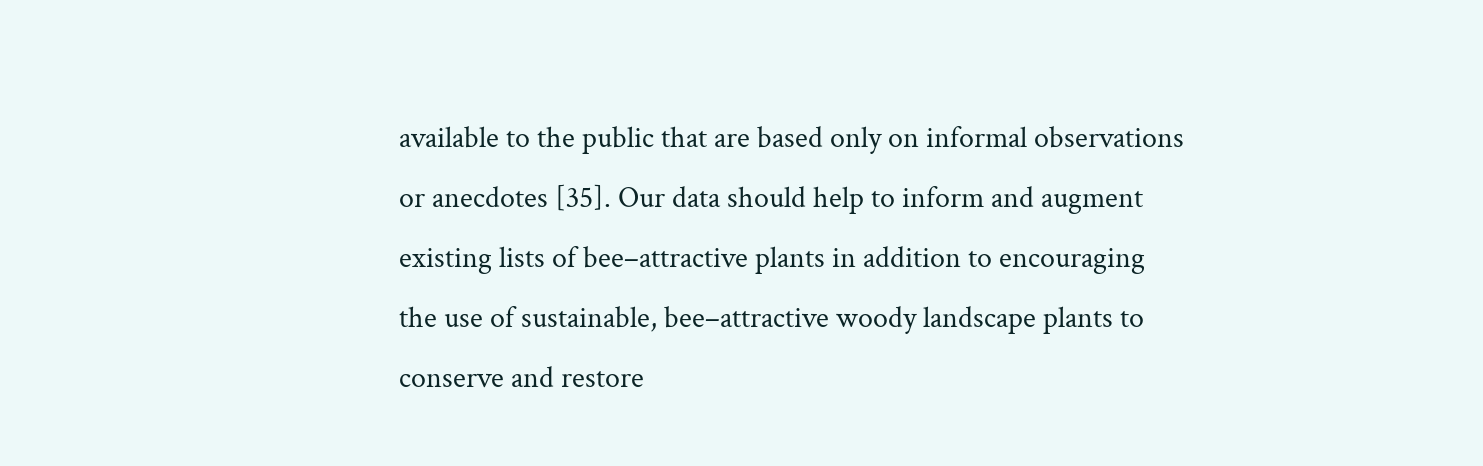available to the public that are based only on informal observations or anecdotes [35]. Our data should help to inform and augment existing lists of bee–attractive plants in addition to encouraging the use of sustainable, bee–attractive woody landscape plants to conserve and restore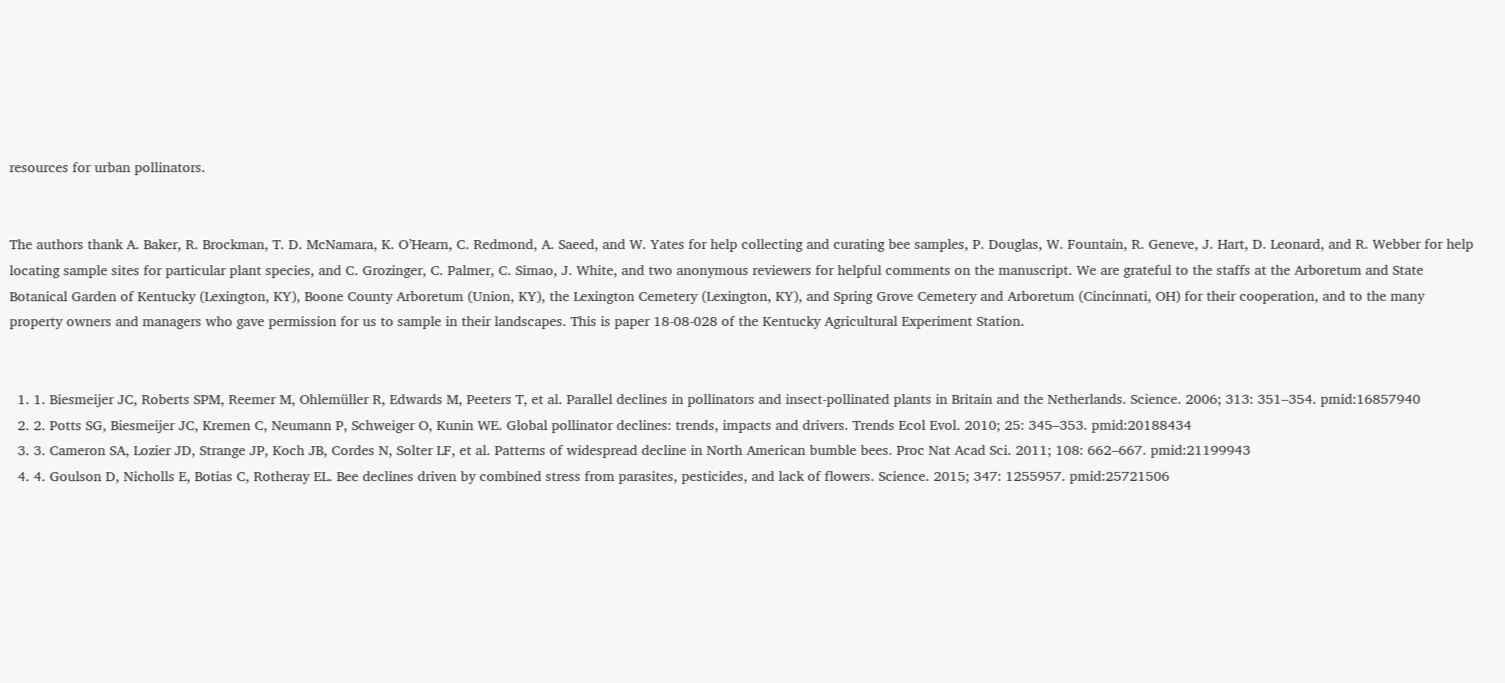resources for urban pollinators.


The authors thank A. Baker, R. Brockman, T. D. McNamara, K. O’Hearn, C. Redmond, A. Saeed, and W. Yates for help collecting and curating bee samples, P. Douglas, W. Fountain, R. Geneve, J. Hart, D. Leonard, and R. Webber for help locating sample sites for particular plant species, and C. Grozinger, C. Palmer, C. Simao, J. White, and two anonymous reviewers for helpful comments on the manuscript. We are grateful to the staffs at the Arboretum and State Botanical Garden of Kentucky (Lexington, KY), Boone County Arboretum (Union, KY), the Lexington Cemetery (Lexington, KY), and Spring Grove Cemetery and Arboretum (Cincinnati, OH) for their cooperation, and to the many property owners and managers who gave permission for us to sample in their landscapes. This is paper 18-08-028 of the Kentucky Agricultural Experiment Station.


  1. 1. Biesmeijer JC, Roberts SPM, Reemer M, Ohlemüller R, Edwards M, Peeters T, et al. Parallel declines in pollinators and insect-pollinated plants in Britain and the Netherlands. Science. 2006; 313: 351–354. pmid:16857940
  2. 2. Potts SG, Biesmeijer JC, Kremen C, Neumann P, Schweiger O, Kunin WE. Global pollinator declines: trends, impacts and drivers. Trends Ecol Evol. 2010; 25: 345–353. pmid:20188434
  3. 3. Cameron SA, Lozier JD, Strange JP, Koch JB, Cordes N, Solter LF, et al. Patterns of widespread decline in North American bumble bees. Proc Nat Acad Sci. 2011; 108: 662–667. pmid:21199943
  4. 4. Goulson D, Nicholls E, Botias C, Rotheray EL. Bee declines driven by combined stress from parasites, pesticides, and lack of flowers. Science. 2015; 347: 1255957. pmid:25721506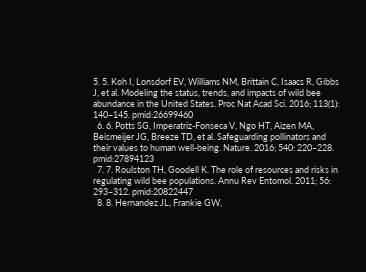5. 5. Koh I, Lonsdorf EV, Williams NM, Brittain C, Isaacs R, Gibbs J, et al. Modeling the status, trends, and impacts of wild bee abundance in the United States. Proc Nat Acad Sci. 2016; 113(1): 140–145. pmid:26699460
  6. 6. Potts SG, Imperatriz-Fonseca V, Ngo HT, Aizen MA, Beismeijer JG, Breeze TD, et al. Safeguarding pollinators and their values to human well-being. Nature. 2016; 540: 220–228. pmid:27894123
  7. 7. Roulston TH, Goodell K. The role of resources and risks in regulating wild bee populations. Annu Rev Entomol. 2011; 56: 293–312. pmid:20822447
  8. 8. Hernandez JL, Frankie GW,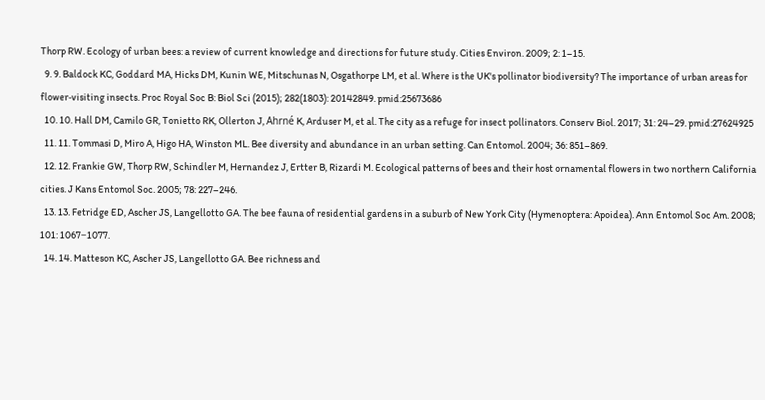Thorp RW. Ecology of urban bees: a review of current knowledge and directions for future study. Cities Environ. 2009; 2: 1–15.
  9. 9. Baldock KC, Goddard MA, Hicks DM, Kunin WE, Mitschunas N, Osgathorpe LM, et al. Where is the UK's pollinator biodiversity? The importance of urban areas for flower‐visiting insects. Proc Royal Soc B: Biol Sci (2015); 282(1803): 20142849. pmid:25673686
  10. 10. Hall DM, Camilo GR, Tonietto RK, Ollerton J, Ahrné K, Arduser M, et al. The city as a refuge for insect pollinators. Conserv Biol. 2017; 31: 24–29. pmid:27624925
  11. 11. Tommasi D, Miro A, Higo HA, Winston ML. Bee diversity and abundance in an urban setting. Can Entomol. 2004; 36: 851–869.
  12. 12. Frankie GW, Thorp RW, Schindler M, Hernandez J, Ertter B, Rizardi M. Ecological patterns of bees and their host ornamental flowers in two northern California cities. J Kans Entomol Soc. 2005; 78: 227–246.
  13. 13. Fetridge ED, Ascher JS, Langellotto GA. The bee fauna of residential gardens in a suburb of New York City (Hymenoptera: Apoidea). Ann Entomol Soc Am. 2008; 101: 1067−1077.
  14. 14. Matteson KC, Ascher JS, Langellotto GA. Bee richness and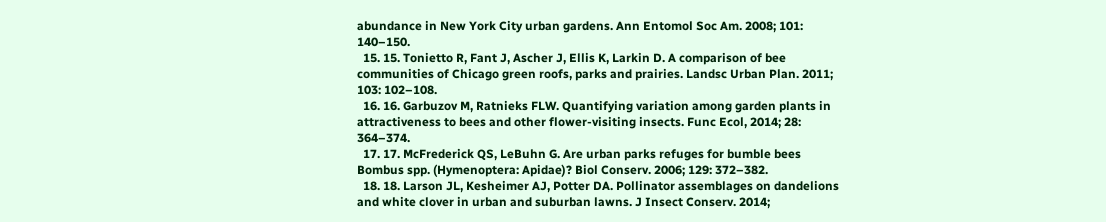abundance in New York City urban gardens. Ann Entomol Soc Am. 2008; 101: 140–150.
  15. 15. Tonietto R, Fant J, Ascher J, Ellis K, Larkin D. A comparison of bee communities of Chicago green roofs, parks and prairies. Landsc Urban Plan. 2011; 103: 102–108.
  16. 16. Garbuzov M, Ratnieks FLW. Quantifying variation among garden plants in attractiveness to bees and other flower-visiting insects. Func Ecol, 2014; 28: 364–374.
  17. 17. McFrederick QS, LeBuhn G. Are urban parks refuges for bumble bees Bombus spp. (Hymenoptera: Apidae)? Biol Conserv. 2006; 129: 372–382.
  18. 18. Larson JL, Kesheimer AJ, Potter DA. Pollinator assemblages on dandelions and white clover in urban and suburban lawns. J Insect Conserv. 2014;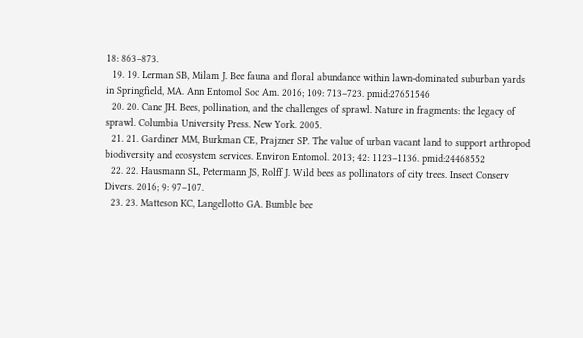18: 863–873.
  19. 19. Lerman SB, Milam J. Bee fauna and floral abundance within lawn-dominated suburban yards in Springfield, MA. Ann Entomol Soc Am. 2016; 109: 713–723. pmid:27651546
  20. 20. Cane JH. Bees, pollination, and the challenges of sprawl. Nature in fragments: the legacy of sprawl. Columbia University Press. New York. 2005.
  21. 21. Gardiner MM, Burkman CE, Prajzner SP. The value of urban vacant land to support arthropod biodiversity and ecosystem services. Environ Entomol. 2013; 42: 1123–1136. pmid:24468552
  22. 22. Hausmann SL, Petermann JS, Rolff J. Wild bees as pollinators of city trees. Insect Conserv Divers. 2016; 9: 97–107.
  23. 23. Matteson KC, Langellotto GA. Bumble bee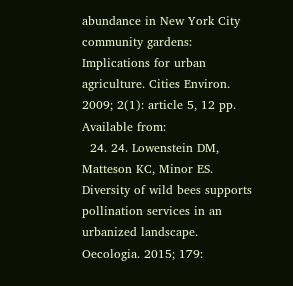abundance in New York City community gardens: Implications for urban agriculture. Cities Environ. 2009; 2(1): article 5, 12 pp. Available from:
  24. 24. Lowenstein DM, Matteson KC, Minor ES. Diversity of wild bees supports pollination services in an urbanized landscape. Oecologia. 2015; 179: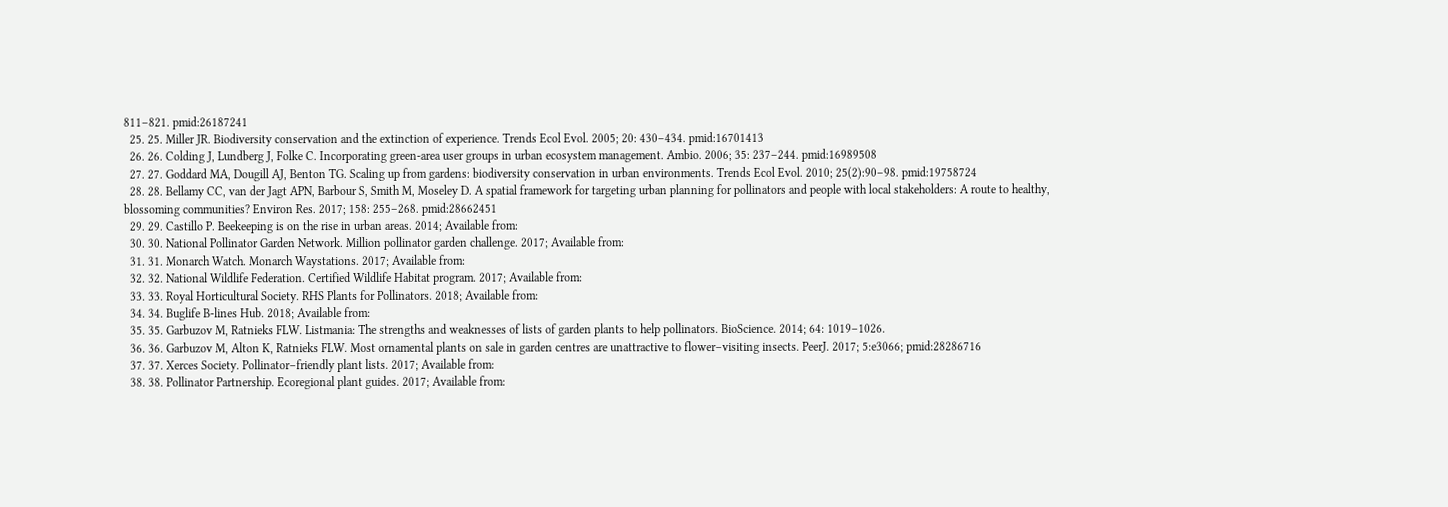811–821. pmid:26187241
  25. 25. Miller JR. Biodiversity conservation and the extinction of experience. Trends Ecol Evol. 2005; 20: 430–434. pmid:16701413
  26. 26. Colding J, Lundberg J, Folke C. Incorporating green-area user groups in urban ecosystem management. Ambio. 2006; 35: 237–244. pmid:16989508
  27. 27. Goddard MA, Dougill AJ, Benton TG. Scaling up from gardens: biodiversity conservation in urban environments. Trends Ecol Evol. 2010; 25(2):90–98. pmid:19758724
  28. 28. Bellamy CC, van der Jagt APN, Barbour S, Smith M, Moseley D. A spatial framework for targeting urban planning for pollinators and people with local stakeholders: A route to healthy, blossoming communities? Environ Res. 2017; 158: 255–268. pmid:28662451
  29. 29. Castillo P. Beekeeping is on the rise in urban areas. 2014; Available from:
  30. 30. National Pollinator Garden Network. Million pollinator garden challenge. 2017; Available from:
  31. 31. Monarch Watch. Monarch Waystations. 2017; Available from:
  32. 32. National Wildlife Federation. Certified Wildlife Habitat program. 2017; Available from:
  33. 33. Royal Horticultural Society. RHS Plants for Pollinators. 2018; Available from:
  34. 34. Buglife B-lines Hub. 2018; Available from:
  35. 35. Garbuzov M, Ratnieks FLW. Listmania: The strengths and weaknesses of lists of garden plants to help pollinators. BioScience. 2014; 64: 1019–1026.
  36. 36. Garbuzov M, Alton K, Ratnieks FLW. Most ornamental plants on sale in garden centres are unattractive to flower–visiting insects. PeerJ. 2017; 5:e3066; pmid:28286716
  37. 37. Xerces Society. Pollinator–friendly plant lists. 2017; Available from:
  38. 38. Pollinator Partnership. Ecoregional plant guides. 2017; Available from: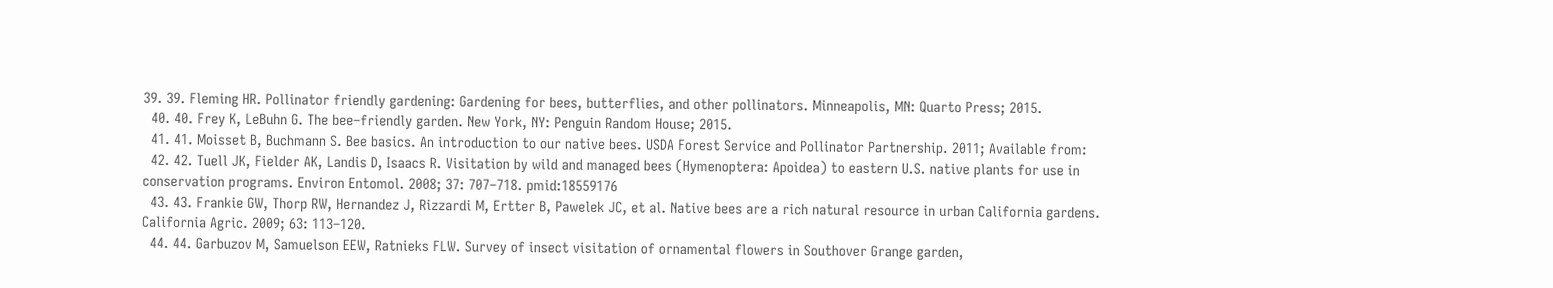39. 39. Fleming HR. Pollinator friendly gardening: Gardening for bees, butterflies, and other pollinators. Minneapolis, MN: Quarto Press; 2015.
  40. 40. Frey K, LeBuhn G. The bee–friendly garden. New York, NY: Penguin Random House; 2015.
  41. 41. Moisset B, Buchmann S. Bee basics. An introduction to our native bees. USDA Forest Service and Pollinator Partnership. 2011; Available from:
  42. 42. Tuell JK, Fielder AK, Landis D, Isaacs R. Visitation by wild and managed bees (Hymenoptera: Apoidea) to eastern U.S. native plants for use in conservation programs. Environ Entomol. 2008; 37: 707–718. pmid:18559176
  43. 43. Frankie GW, Thorp RW, Hernandez J, Rizzardi M, Ertter B, Pawelek JC, et al. Native bees are a rich natural resource in urban California gardens. California Agric. 2009; 63: 113–120.
  44. 44. Garbuzov M, Samuelson EEW, Ratnieks FLW. Survey of insect visitation of ornamental flowers in Southover Grange garden,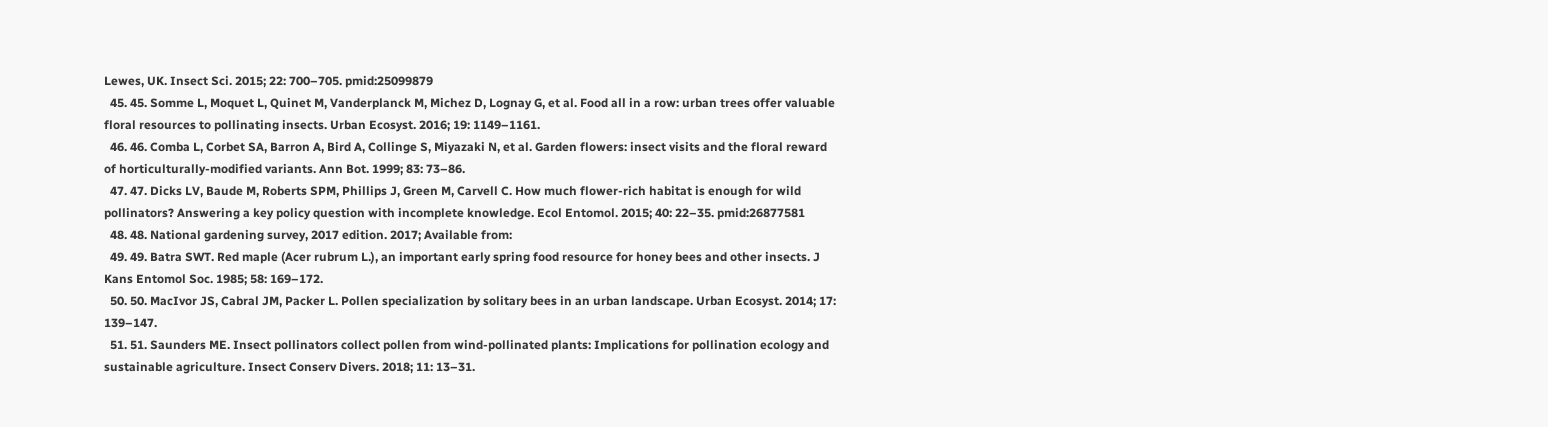Lewes, UK. Insect Sci. 2015; 22: 700–705. pmid:25099879
  45. 45. Somme L, Moquet L, Quinet M, Vanderplanck M, Michez D, Lognay G, et al. Food all in a row: urban trees offer valuable floral resources to pollinating insects. Urban Ecosyst. 2016; 19: 1149–1161.
  46. 46. Comba L, Corbet SA, Barron A, Bird A, Collinge S, Miyazaki N, et al. Garden flowers: insect visits and the floral reward of horticulturally-modified variants. Ann Bot. 1999; 83: 73–86.
  47. 47. Dicks LV, Baude M, Roberts SPM, Phillips J, Green M, Carvell C. How much flower-rich habitat is enough for wild pollinators? Answering a key policy question with incomplete knowledge. Ecol Entomol. 2015; 40: 22–35. pmid:26877581
  48. 48. National gardening survey, 2017 edition. 2017; Available from:
  49. 49. Batra SWT. Red maple (Acer rubrum L.), an important early spring food resource for honey bees and other insects. J Kans Entomol Soc. 1985; 58: 169–172.
  50. 50. MacIvor JS, Cabral JM, Packer L. Pollen specialization by solitary bees in an urban landscape. Urban Ecosyst. 2014; 17: 139–147.
  51. 51. Saunders ME. Insect pollinators collect pollen from wind-pollinated plants: Implications for pollination ecology and sustainable agriculture. Insect Conserv Divers. 2018; 11: 13–31.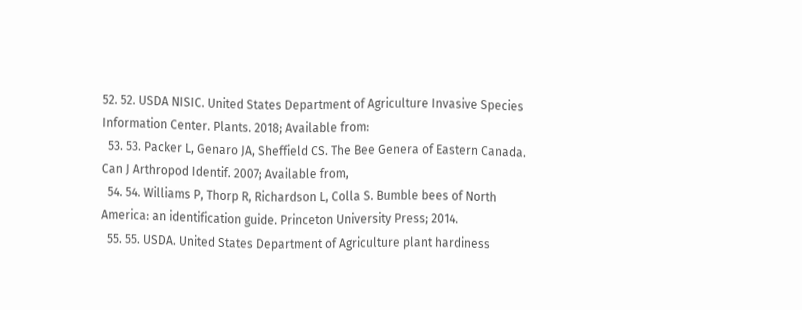52. 52. USDA NISIC. United States Department of Agriculture Invasive Species Information Center. Plants. 2018; Available from:
  53. 53. Packer L, Genaro JA, Sheffield CS. The Bee Genera of Eastern Canada. Can J Arthropod Identif. 2007; Available from,
  54. 54. Williams P, Thorp R, Richardson L, Colla S. Bumble bees of North America: an identification guide. Princeton University Press; 2014.
  55. 55. USDA. United States Department of Agriculture plant hardiness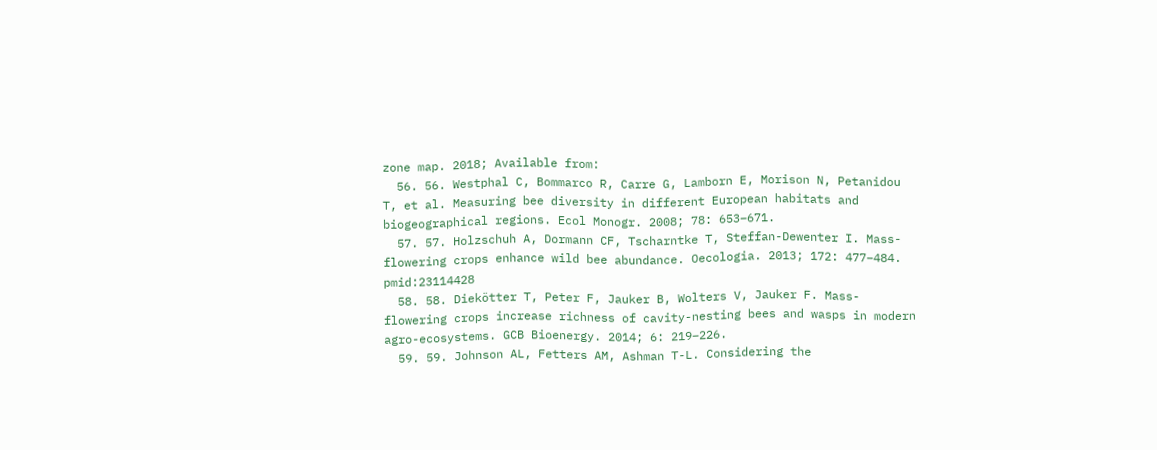zone map. 2018; Available from:
  56. 56. Westphal C, Bommarco R, Carre G, Lamborn E, Morison N, Petanidou T, et al. Measuring bee diversity in different European habitats and biogeographical regions. Ecol Monogr. 2008; 78: 653–671.
  57. 57. Holzschuh A, Dormann CF, Tscharntke T, Steffan-Dewenter I. Mass-flowering crops enhance wild bee abundance. Oecologia. 2013; 172: 477–484. pmid:23114428
  58. 58. Diekötter T, Peter F, Jauker B, Wolters V, Jauker F. Mass-flowering crops increase richness of cavity-nesting bees and wasps in modern agro-ecosystems. GCB Bioenergy. 2014; 6: 219–226.
  59. 59. Johnson AL, Fetters AM, Ashman T-L. Considering the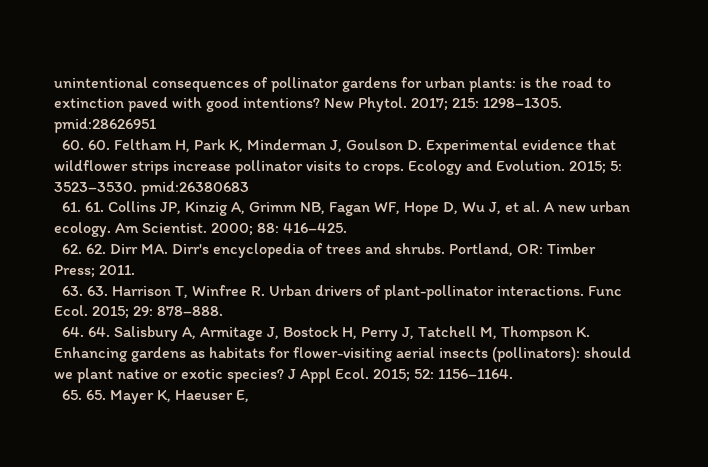unintentional consequences of pollinator gardens for urban plants: is the road to extinction paved with good intentions? New Phytol. 2017; 215: 1298–1305. pmid:28626951
  60. 60. Feltham H, Park K, Minderman J, Goulson D. Experimental evidence that wildflower strips increase pollinator visits to crops. Ecology and Evolution. 2015; 5: 3523–3530. pmid:26380683
  61. 61. Collins JP, Kinzig A, Grimm NB, Fagan WF, Hope D, Wu J, et al. A new urban ecology. Am Scientist. 2000; 88: 416–425.
  62. 62. Dirr MA. Dirr's encyclopedia of trees and shrubs. Portland, OR: Timber Press; 2011.
  63. 63. Harrison T, Winfree R. Urban drivers of plant-pollinator interactions. Func Ecol. 2015; 29: 878–888.
  64. 64. Salisbury A, Armitage J, Bostock H, Perry J, Tatchell M, Thompson K. Enhancing gardens as habitats for flower-visiting aerial insects (pollinators): should we plant native or exotic species? J Appl Ecol. 2015; 52: 1156–1164.
  65. 65. Mayer K, Haeuser E,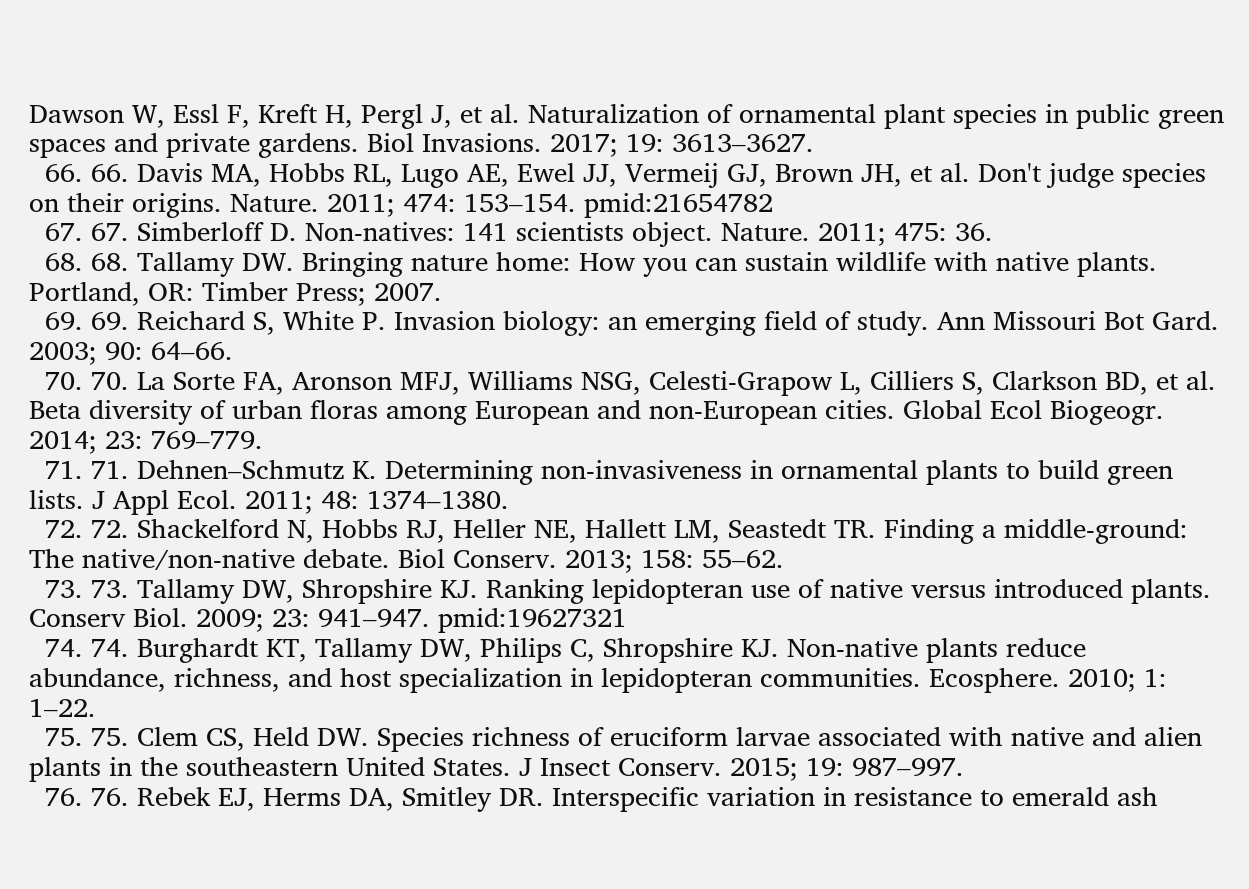Dawson W, Essl F, Kreft H, Pergl J, et al. Naturalization of ornamental plant species in public green spaces and private gardens. Biol Invasions. 2017; 19: 3613–3627.
  66. 66. Davis MA, Hobbs RL, Lugo AE, Ewel JJ, Vermeij GJ, Brown JH, et al. Don't judge species on their origins. Nature. 2011; 474: 153–154. pmid:21654782
  67. 67. Simberloff D. Non-natives: 141 scientists object. Nature. 2011; 475: 36.
  68. 68. Tallamy DW. Bringing nature home: How you can sustain wildlife with native plants. Portland, OR: Timber Press; 2007.
  69. 69. Reichard S, White P. Invasion biology: an emerging field of study. Ann Missouri Bot Gard. 2003; 90: 64–66.
  70. 70. La Sorte FA, Aronson MFJ, Williams NSG, Celesti-Grapow L, Cilliers S, Clarkson BD, et al. Beta diversity of urban floras among European and non-European cities. Global Ecol Biogeogr. 2014; 23: 769–779.
  71. 71. Dehnen–Schmutz K. Determining non-invasiveness in ornamental plants to build green lists. J Appl Ecol. 2011; 48: 1374–1380.
  72. 72. Shackelford N, Hobbs RJ, Heller NE, Hallett LM, Seastedt TR. Finding a middle-ground: The native/non-native debate. Biol Conserv. 2013; 158: 55–62.
  73. 73. Tallamy DW, Shropshire KJ. Ranking lepidopteran use of native versus introduced plants. Conserv Biol. 2009; 23: 941–947. pmid:19627321
  74. 74. Burghardt KT, Tallamy DW, Philips C, Shropshire KJ. Non-native plants reduce abundance, richness, and host specialization in lepidopteran communities. Ecosphere. 2010; 1: 1–22.
  75. 75. Clem CS, Held DW. Species richness of eruciform larvae associated with native and alien plants in the southeastern United States. J Insect Conserv. 2015; 19: 987–997.
  76. 76. Rebek EJ, Herms DA, Smitley DR. Interspecific variation in resistance to emerald ash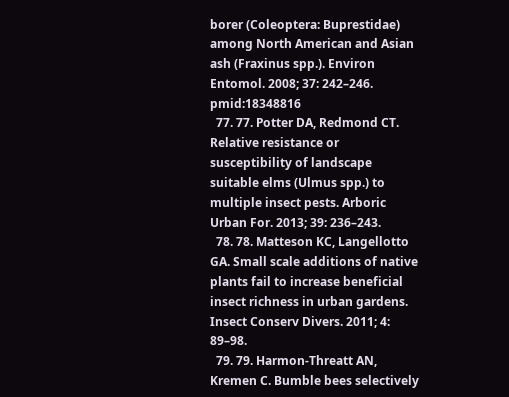borer (Coleoptera: Buprestidae) among North American and Asian ash (Fraxinus spp.). Environ Entomol. 2008; 37: 242–246. pmid:18348816
  77. 77. Potter DA, Redmond CT. Relative resistance or susceptibility of landscape suitable elms (Ulmus spp.) to multiple insect pests. Arboric Urban For. 2013; 39: 236–243.
  78. 78. Matteson KC, Langellotto GA. Small scale additions of native plants fail to increase beneficial insect richness in urban gardens. Insect Conserv Divers. 2011; 4: 89–98.
  79. 79. Harmon-Threatt AN, Kremen C. Bumble bees selectively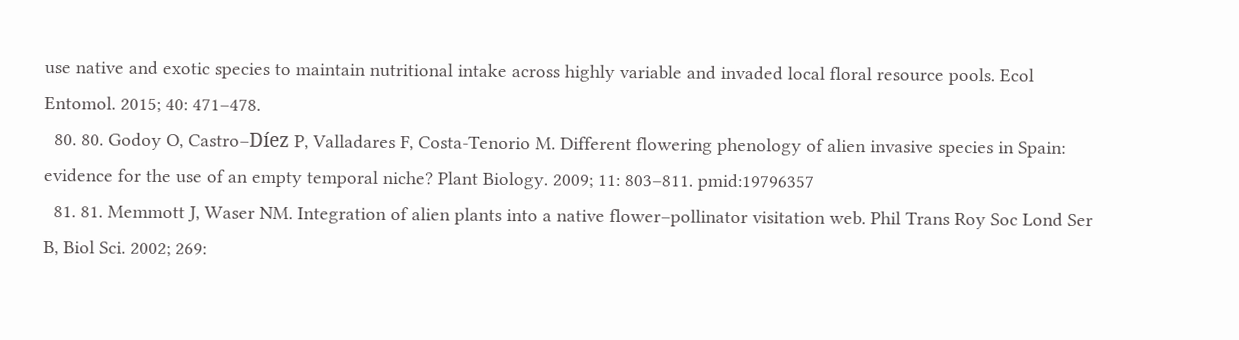use native and exotic species to maintain nutritional intake across highly variable and invaded local floral resource pools. Ecol Entomol. 2015; 40: 471–478.
  80. 80. Godoy O, Castro–Díez P, Valladares F, Costa-Tenorio M. Different flowering phenology of alien invasive species in Spain: evidence for the use of an empty temporal niche? Plant Biology. 2009; 11: 803–811. pmid:19796357
  81. 81. Memmott J, Waser NM. Integration of alien plants into a native flower–pollinator visitation web. Phil Trans Roy Soc Lond Ser B, Biol Sci. 2002; 269: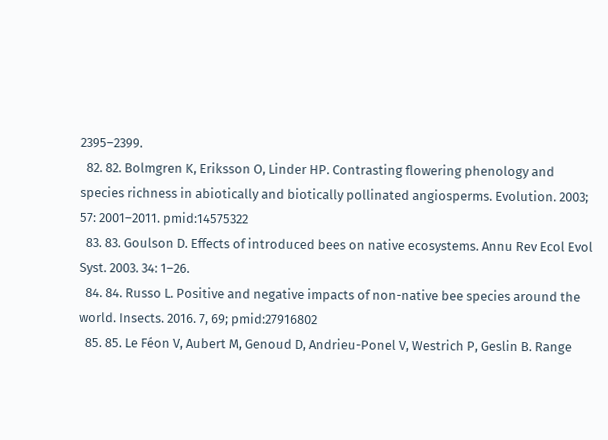2395–2399.
  82. 82. Bolmgren K, Eriksson O, Linder HP. Contrasting flowering phenology and species richness in abiotically and biotically pollinated angiosperms. Evolution. 2003; 57: 2001–2011. pmid:14575322
  83. 83. Goulson D. Effects of introduced bees on native ecosystems. Annu Rev Ecol Evol Syst. 2003. 34: 1–26.
  84. 84. Russo L. Positive and negative impacts of non-native bee species around the world. Insects. 2016. 7, 69; pmid:27916802
  85. 85. Le Féon V, Aubert M, Genoud D, Andrieu-Ponel V, Westrich P, Geslin B. Range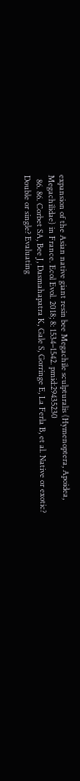expansion of the Asian native giant resin bee Megachile sculpturalis (Hymenoptera, Apoidea, Megachilidae) in France. Ecol Evol. 2018; 8: 1534–1542. pmid:29435230
  86. 86. Corbet SA, Bee J, Dasmahapatra K, Gale S, Gorringe E, La Ferla B, et al. Native or exotic? Double or single? Evaluating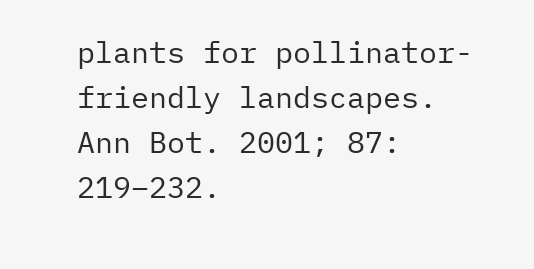plants for pollinator-friendly landscapes. Ann Bot. 2001; 87: 219–232.